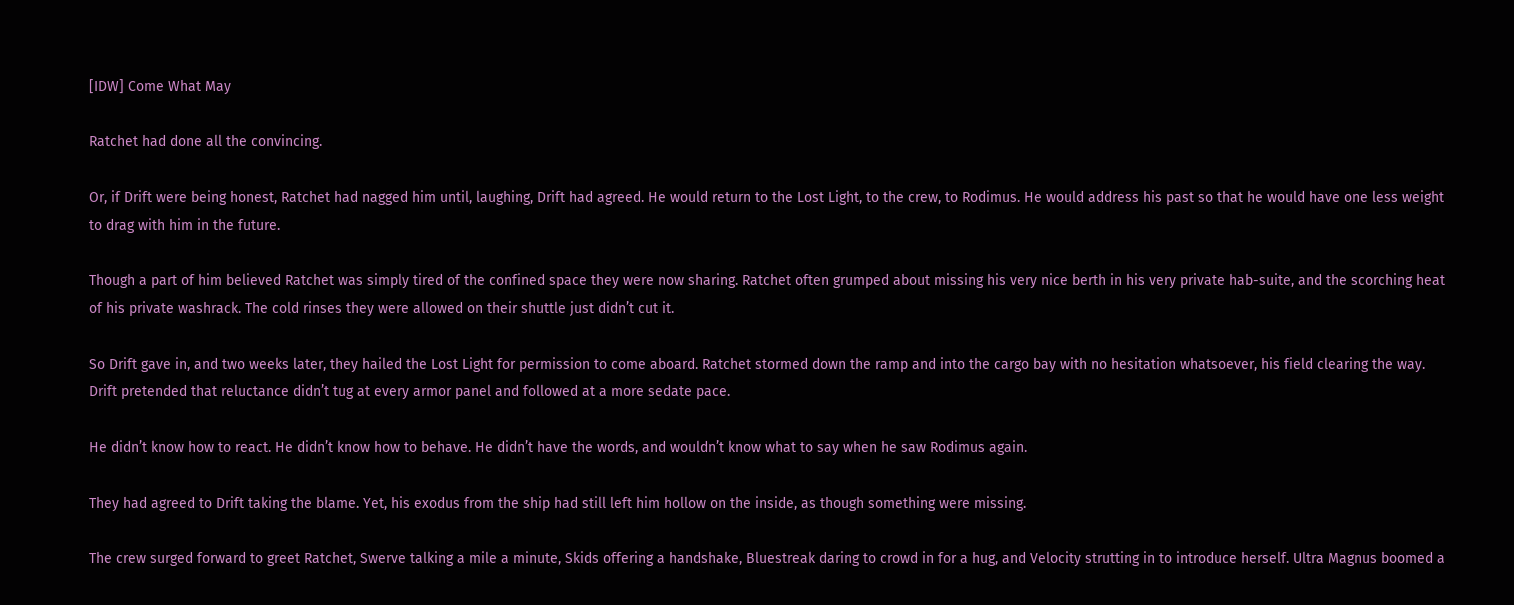[IDW] Come What May

Ratchet had done all the convincing.

Or, if Drift were being honest, Ratchet had nagged him until, laughing, Drift had agreed. He would return to the Lost Light, to the crew, to Rodimus. He would address his past so that he would have one less weight to drag with him in the future.

Though a part of him believed Ratchet was simply tired of the confined space they were now sharing. Ratchet often grumped about missing his very nice berth in his very private hab-suite, and the scorching heat of his private washrack. The cold rinses they were allowed on their shuttle just didn’t cut it.

So Drift gave in, and two weeks later, they hailed the Lost Light for permission to come aboard. Ratchet stormed down the ramp and into the cargo bay with no hesitation whatsoever, his field clearing the way. Drift pretended that reluctance didn’t tug at every armor panel and followed at a more sedate pace.

He didn’t know how to react. He didn’t know how to behave. He didn’t have the words, and wouldn’t know what to say when he saw Rodimus again.

They had agreed to Drift taking the blame. Yet, his exodus from the ship had still left him hollow on the inside, as though something were missing.

The crew surged forward to greet Ratchet, Swerve talking a mile a minute, Skids offering a handshake, Bluestreak daring to crowd in for a hug, and Velocity strutting in to introduce herself. Ultra Magnus boomed a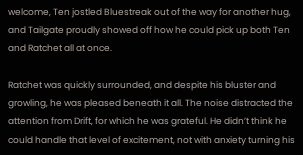welcome, Ten jostled Bluestreak out of the way for another hug, and Tailgate proudly showed off how he could pick up both Ten and Ratchet all at once.

Ratchet was quickly surrounded, and despite his bluster and growling, he was pleased beneath it all. The noise distracted the attention from Drift, for which he was grateful. He didn’t think he could handle that level of excitement, not with anxiety turning his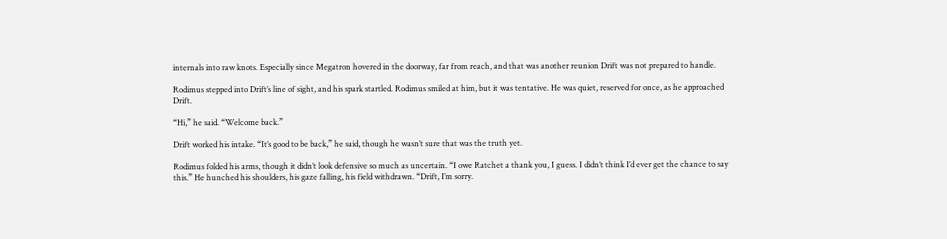internals into raw knots. Especially since Megatron hovered in the doorway, far from reach, and that was another reunion Drift was not prepared to handle.

Rodimus stepped into Drift’s line of sight, and his spark startled. Rodimus smiled at him, but it was tentative. He was quiet, reserved for once, as he approached Drift.

“Hi,” he said. “Welcome back.”

Drift worked his intake. “It’s good to be back,” he said, though he wasn’t sure that was the truth yet.

Rodimus folded his arms, though it didn’t look defensive so much as uncertain. “I owe Ratchet a thank you, I guess. I didn’t think I’d ever get the chance to say this.” He hunched his shoulders, his gaze falling, his field withdrawn. “Drift, I’m sorry.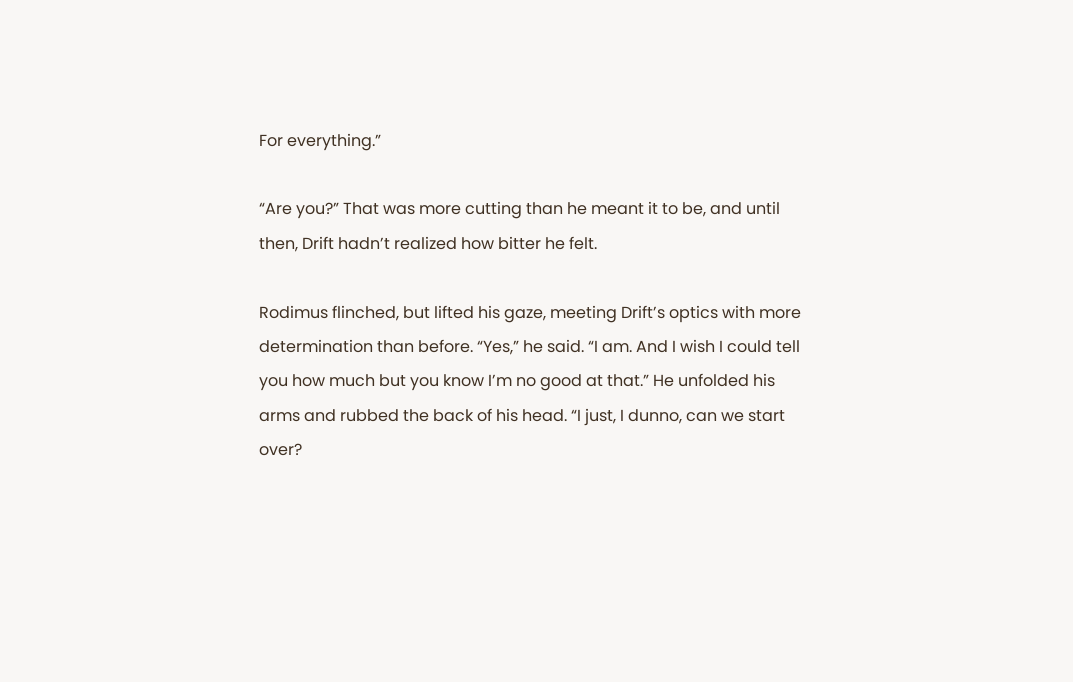For everything.”

“Are you?” That was more cutting than he meant it to be, and until then, Drift hadn’t realized how bitter he felt.

Rodimus flinched, but lifted his gaze, meeting Drift’s optics with more determination than before. “Yes,” he said. “I am. And I wish I could tell you how much but you know I’m no good at that.” He unfolded his arms and rubbed the back of his head. “I just, I dunno, can we start over?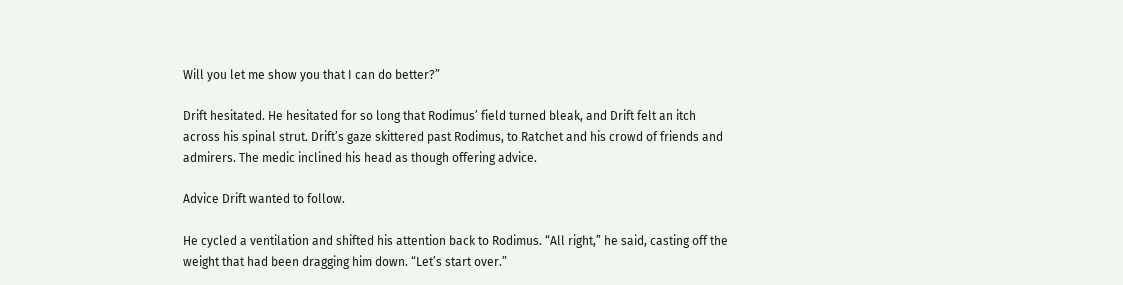Will you let me show you that I can do better?”

Drift hesitated. He hesitated for so long that Rodimus’ field turned bleak, and Drift felt an itch across his spinal strut. Drift’s gaze skittered past Rodimus, to Ratchet and his crowd of friends and admirers. The medic inclined his head as though offering advice.

Advice Drift wanted to follow.

He cycled a ventilation and shifted his attention back to Rodimus. “All right,” he said, casting off the weight that had been dragging him down. “Let’s start over.”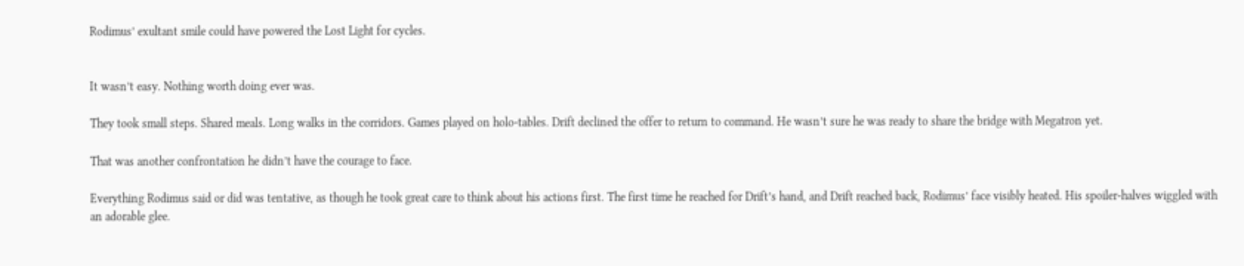Rodimus’ exultant smile could have powered the Lost Light for cycles.


It wasn’t easy. Nothing worth doing ever was.

They took small steps. Shared meals. Long walks in the corridors. Games played on holo-tables. Drift declined the offer to return to command. He wasn’t sure he was ready to share the bridge with Megatron yet.

That was another confrontation he didn’t have the courage to face.

Everything Rodimus said or did was tentative, as though he took great care to think about his actions first. The first time he reached for Drift’s hand, and Drift reached back, Rodimus’ face visibly heated. His spoiler-halves wiggled with an adorable glee.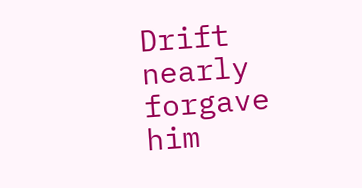Drift nearly forgave him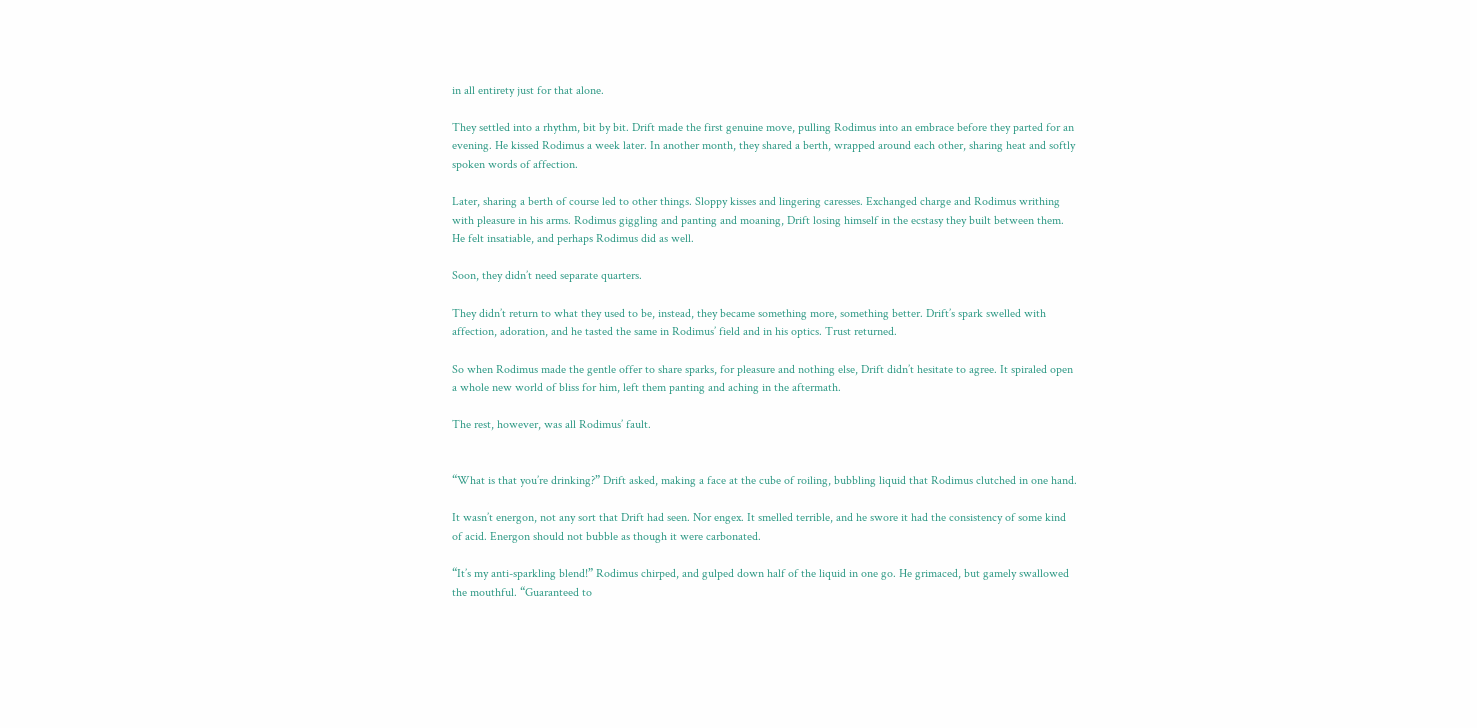in all entirety just for that alone.

They settled into a rhythm, bit by bit. Drift made the first genuine move, pulling Rodimus into an embrace before they parted for an evening. He kissed Rodimus a week later. In another month, they shared a berth, wrapped around each other, sharing heat and softly spoken words of affection.

Later, sharing a berth of course led to other things. Sloppy kisses and lingering caresses. Exchanged charge and Rodimus writhing with pleasure in his arms. Rodimus giggling and panting and moaning, Drift losing himself in the ecstasy they built between them. He felt insatiable, and perhaps Rodimus did as well.

Soon, they didn’t need separate quarters.

They didn’t return to what they used to be, instead, they became something more, something better. Drift’s spark swelled with affection, adoration, and he tasted the same in Rodimus’ field and in his optics. Trust returned.

So when Rodimus made the gentle offer to share sparks, for pleasure and nothing else, Drift didn’t hesitate to agree. It spiraled open a whole new world of bliss for him, left them panting and aching in the aftermath.

The rest, however, was all Rodimus’ fault.


“What is that you’re drinking?” Drift asked, making a face at the cube of roiling, bubbling liquid that Rodimus clutched in one hand.

It wasn’t energon, not any sort that Drift had seen. Nor engex. It smelled terrible, and he swore it had the consistency of some kind of acid. Energon should not bubble as though it were carbonated.

“It’s my anti-sparkling blend!” Rodimus chirped, and gulped down half of the liquid in one go. He grimaced, but gamely swallowed the mouthful. “Guaranteed to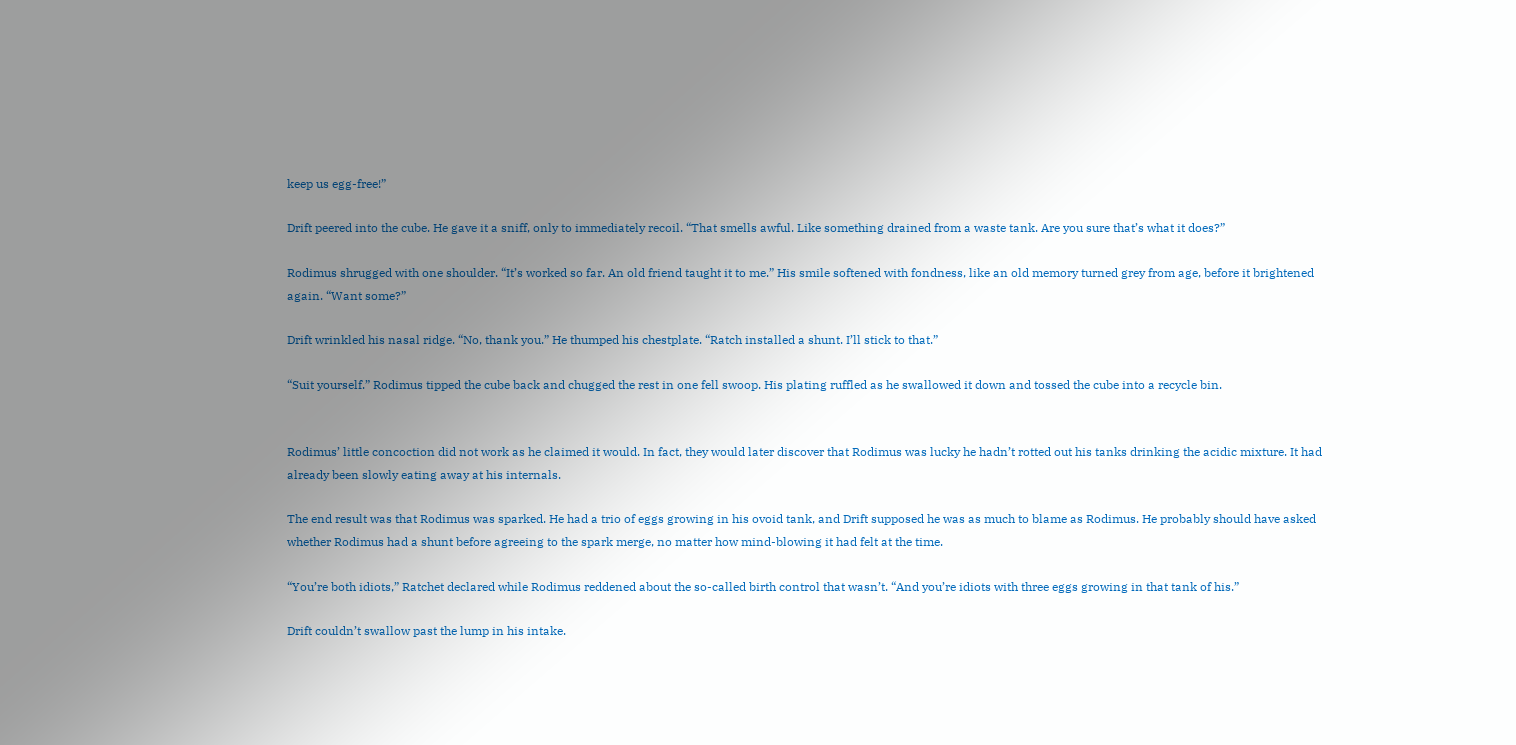keep us egg-free!”

Drift peered into the cube. He gave it a sniff, only to immediately recoil. “That smells awful. Like something drained from a waste tank. Are you sure that’s what it does?”

Rodimus shrugged with one shoulder. “It’s worked so far. An old friend taught it to me.” His smile softened with fondness, like an old memory turned grey from age, before it brightened again. “Want some?”

Drift wrinkled his nasal ridge. “No, thank you.” He thumped his chestplate. “Ratch installed a shunt. I’ll stick to that.”

“Suit yourself.” Rodimus tipped the cube back and chugged the rest in one fell swoop. His plating ruffled as he swallowed it down and tossed the cube into a recycle bin.


Rodimus’ little concoction did not work as he claimed it would. In fact, they would later discover that Rodimus was lucky he hadn’t rotted out his tanks drinking the acidic mixture. It had already been slowly eating away at his internals.

The end result was that Rodimus was sparked. He had a trio of eggs growing in his ovoid tank, and Drift supposed he was as much to blame as Rodimus. He probably should have asked whether Rodimus had a shunt before agreeing to the spark merge, no matter how mind-blowing it had felt at the time.

“You’re both idiots,” Ratchet declared while Rodimus reddened about the so-called birth control that wasn’t. “And you’re idiots with three eggs growing in that tank of his.”

Drift couldn’t swallow past the lump in his intake.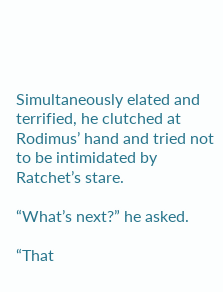Simultaneously elated and terrified, he clutched at Rodimus’ hand and tried not to be intimidated by Ratchet’s stare.

“What’s next?” he asked.

“That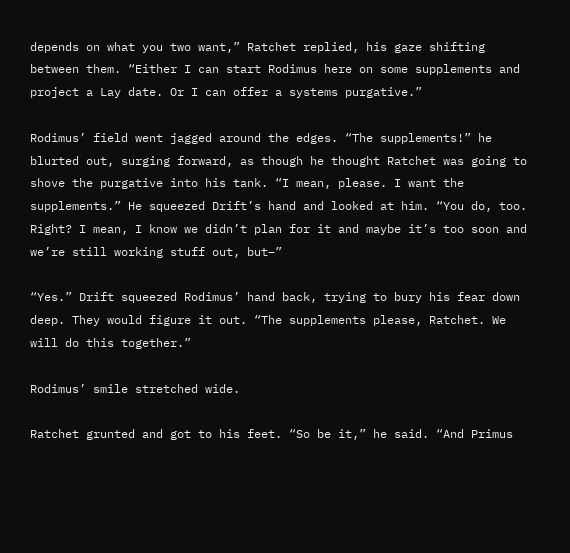depends on what you two want,” Ratchet replied, his gaze shifting between them. “Either I can start Rodimus here on some supplements and project a Lay date. Or I can offer a systems purgative.”

Rodimus’ field went jagged around the edges. “The supplements!” he blurted out, surging forward, as though he thought Ratchet was going to shove the purgative into his tank. “I mean, please. I want the supplements.” He squeezed Drift’s hand and looked at him. “You do, too. Right? I mean, I know we didn’t plan for it and maybe it’s too soon and we’re still working stuff out, but–”

“Yes.” Drift squeezed Rodimus’ hand back, trying to bury his fear down deep. They would figure it out. “The supplements please, Ratchet. We will do this together.”

Rodimus’ smile stretched wide.

Ratchet grunted and got to his feet. “So be it,” he said. “And Primus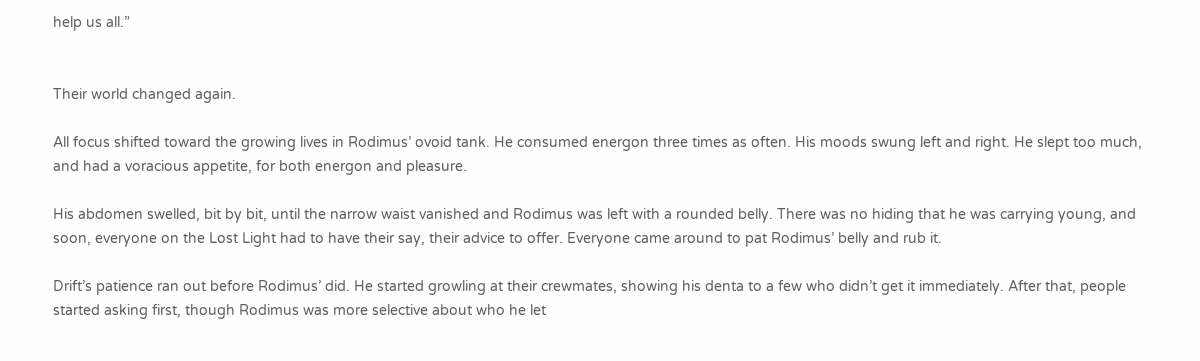help us all.”


Their world changed again.

All focus shifted toward the growing lives in Rodimus’ ovoid tank. He consumed energon three times as often. His moods swung left and right. He slept too much, and had a voracious appetite, for both energon and pleasure.

His abdomen swelled, bit by bit, until the narrow waist vanished and Rodimus was left with a rounded belly. There was no hiding that he was carrying young, and soon, everyone on the Lost Light had to have their say, their advice to offer. Everyone came around to pat Rodimus’ belly and rub it.

Drift’s patience ran out before Rodimus’ did. He started growling at their crewmates, showing his denta to a few who didn’t get it immediately. After that, people started asking first, though Rodimus was more selective about who he let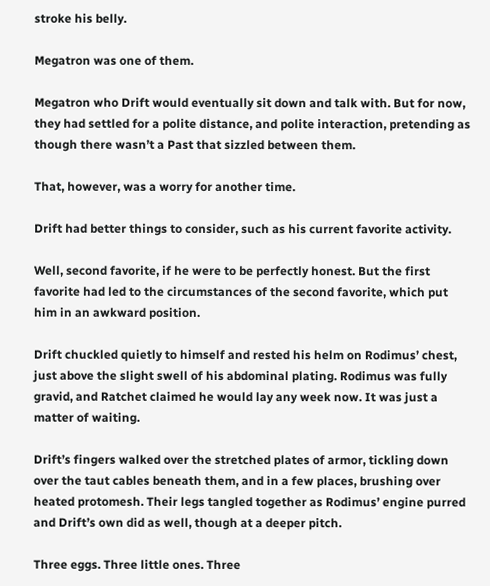stroke his belly.

Megatron was one of them.

Megatron who Drift would eventually sit down and talk with. But for now, they had settled for a polite distance, and polite interaction, pretending as though there wasn’t a Past that sizzled between them.

That, however, was a worry for another time.

Drift had better things to consider, such as his current favorite activity.

Well, second favorite, if he were to be perfectly honest. But the first favorite had led to the circumstances of the second favorite, which put him in an awkward position.

Drift chuckled quietly to himself and rested his helm on Rodimus’ chest, just above the slight swell of his abdominal plating. Rodimus was fully gravid, and Ratchet claimed he would lay any week now. It was just a matter of waiting.

Drift’s fingers walked over the stretched plates of armor, tickling down over the taut cables beneath them, and in a few places, brushing over heated protomesh. Their legs tangled together as Rodimus’ engine purred and Drift’s own did as well, though at a deeper pitch.

Three eggs. Three little ones. Three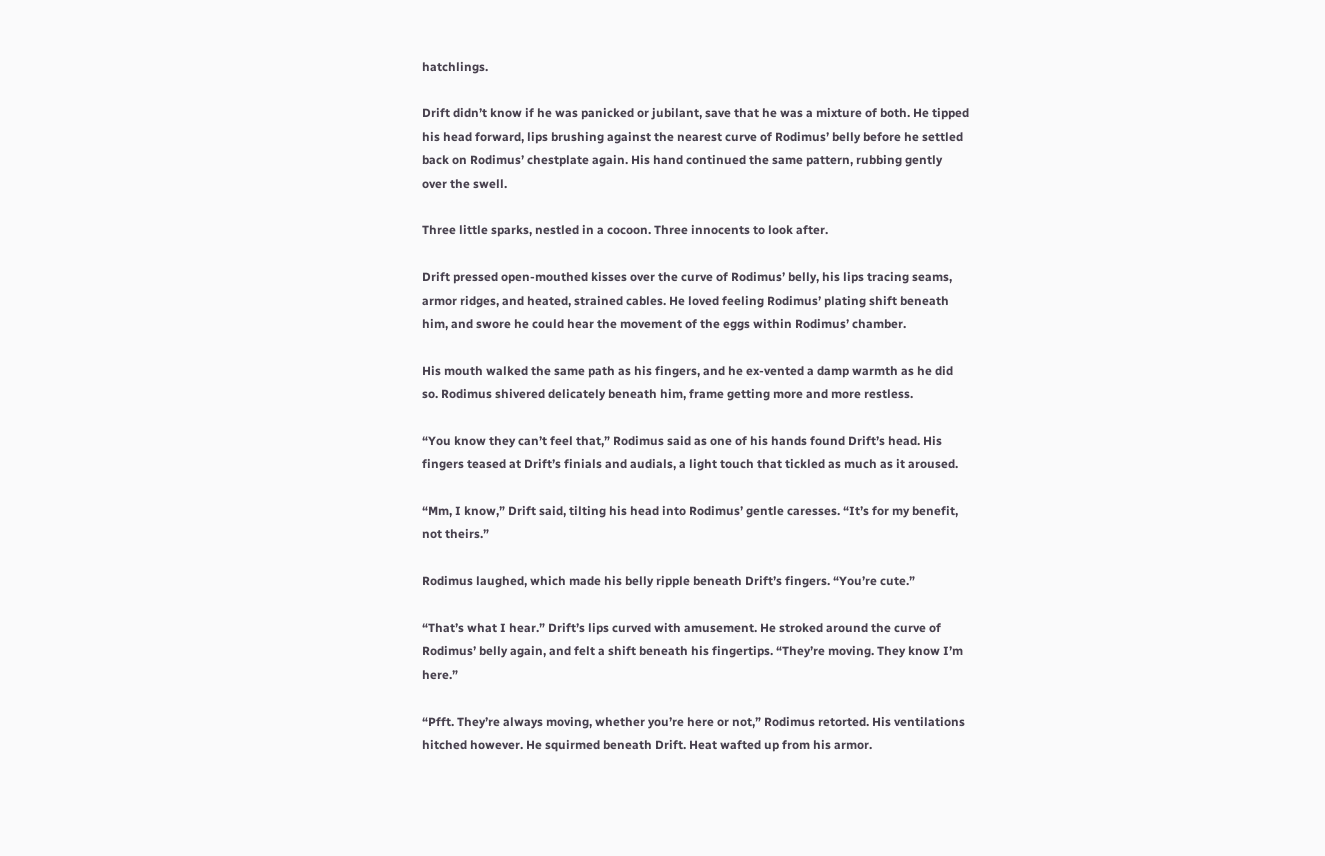hatchlings.

Drift didn’t know if he was panicked or jubilant, save that he was a mixture of both. He tipped his head forward, lips brushing against the nearest curve of Rodimus’ belly before he settled back on Rodimus’ chestplate again. His hand continued the same pattern, rubbing gently over the swell.

Three little sparks, nestled in a cocoon. Three innocents to look after.

Drift pressed open-mouthed kisses over the curve of Rodimus’ belly, his lips tracing seams, armor ridges, and heated, strained cables. He loved feeling Rodimus’ plating shift beneath him, and swore he could hear the movement of the eggs within Rodimus’ chamber.

His mouth walked the same path as his fingers, and he ex-vented a damp warmth as he did so. Rodimus shivered delicately beneath him, frame getting more and more restless.

“You know they can’t feel that,” Rodimus said as one of his hands found Drift’s head. His fingers teased at Drift’s finials and audials, a light touch that tickled as much as it aroused.

“Mm, I know,” Drift said, tilting his head into Rodimus’ gentle caresses. “It’s for my benefit, not theirs.”

Rodimus laughed, which made his belly ripple beneath Drift’s fingers. “You’re cute.”

“That’s what I hear.” Drift’s lips curved with amusement. He stroked around the curve of Rodimus’ belly again, and felt a shift beneath his fingertips. “They’re moving. They know I’m here.”

“Pfft. They’re always moving, whether you’re here or not,” Rodimus retorted. His ventilations hitched however. He squirmed beneath Drift. Heat wafted up from his armor.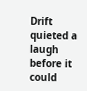Drift quieted a laugh before it could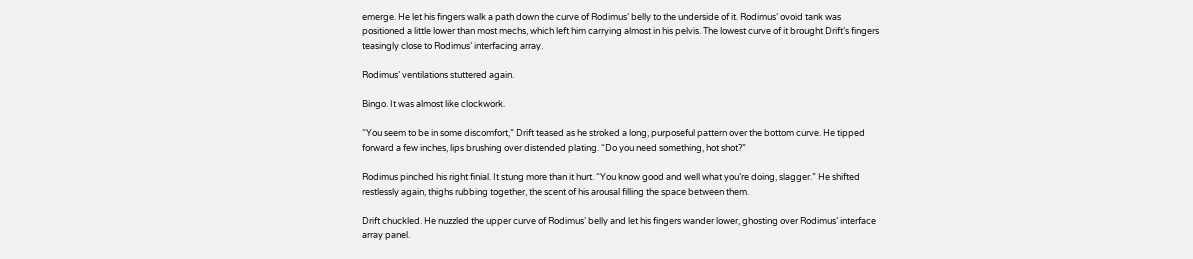emerge. He let his fingers walk a path down the curve of Rodimus’ belly to the underside of it. Rodimus’ ovoid tank was positioned a little lower than most mechs, which left him carrying almost in his pelvis. The lowest curve of it brought Drift’s fingers teasingly close to Rodimus’ interfacing array.

Rodimus’ ventilations stuttered again.

Bingo. It was almost like clockwork.

“You seem to be in some discomfort,” Drift teased as he stroked a long, purposeful pattern over the bottom curve. He tipped forward a few inches, lips brushing over distended plating. “Do you need something, hot shot?”

Rodimus pinched his right finial. It stung more than it hurt. “You know good and well what you’re doing, slagger.” He shifted restlessly again, thighs rubbing together, the scent of his arousal filling the space between them.

Drift chuckled. He nuzzled the upper curve of Rodimus’ belly and let his fingers wander lower, ghosting over Rodimus’ interface array panel.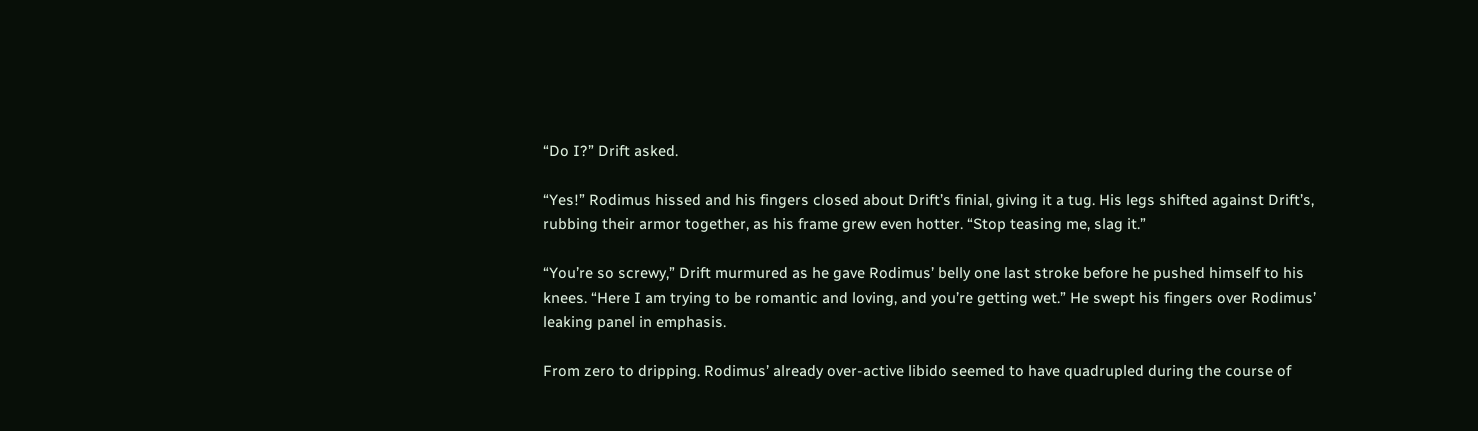“Do I?” Drift asked.

“Yes!” Rodimus hissed and his fingers closed about Drift’s finial, giving it a tug. His legs shifted against Drift’s, rubbing their armor together, as his frame grew even hotter. “Stop teasing me, slag it.”

“You’re so screwy,” Drift murmured as he gave Rodimus’ belly one last stroke before he pushed himself to his knees. “Here I am trying to be romantic and loving, and you’re getting wet.” He swept his fingers over Rodimus’ leaking panel in emphasis.

From zero to dripping. Rodimus’ already over-active libido seemed to have quadrupled during the course of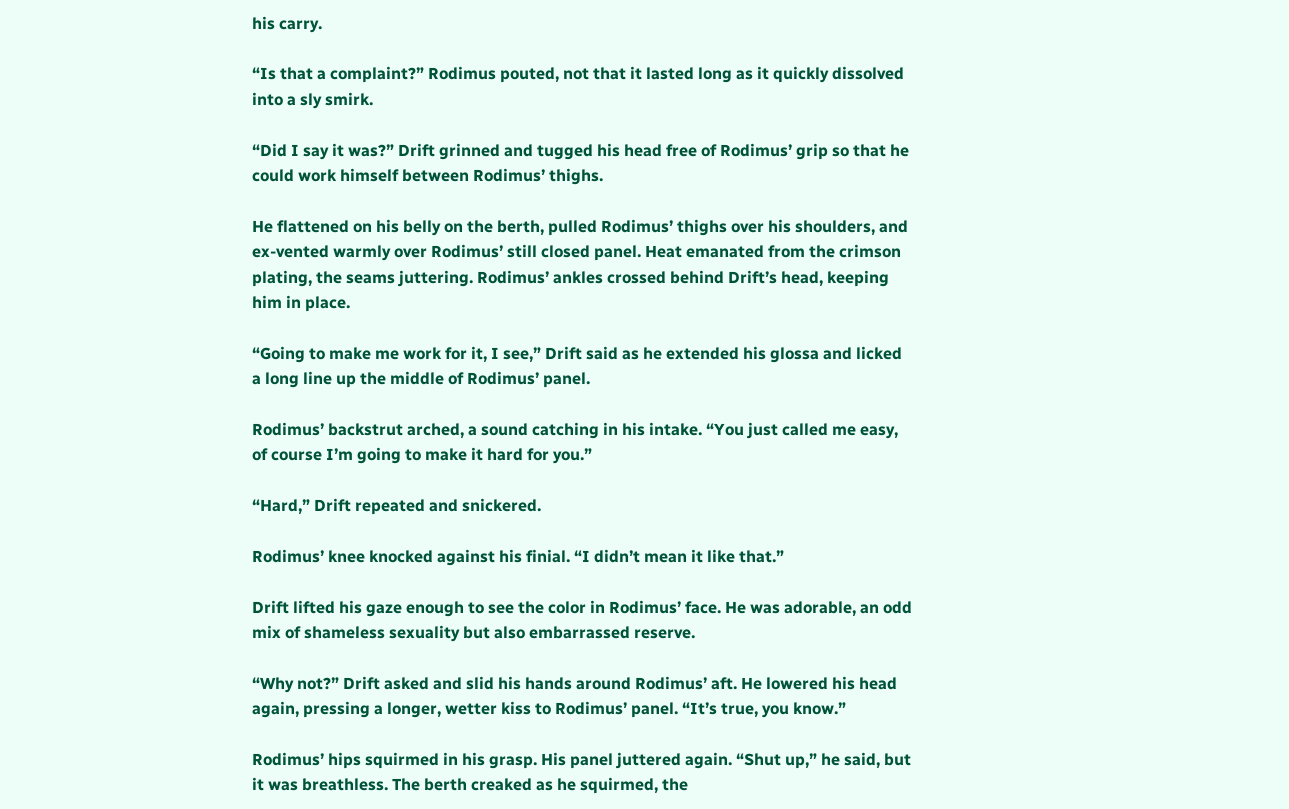his carry.

“Is that a complaint?” Rodimus pouted, not that it lasted long as it quickly dissolved into a sly smirk.

“Did I say it was?” Drift grinned and tugged his head free of Rodimus’ grip so that he could work himself between Rodimus’ thighs.

He flattened on his belly on the berth, pulled Rodimus’ thighs over his shoulders, and ex-vented warmly over Rodimus’ still closed panel. Heat emanated from the crimson plating, the seams juttering. Rodimus’ ankles crossed behind Drift’s head, keeping him in place.

“Going to make me work for it, I see,” Drift said as he extended his glossa and licked a long line up the middle of Rodimus’ panel.

Rodimus’ backstrut arched, a sound catching in his intake. “You just called me easy, of course I’m going to make it hard for you.”

“Hard,” Drift repeated and snickered.

Rodimus’ knee knocked against his finial. “I didn’t mean it like that.”

Drift lifted his gaze enough to see the color in Rodimus’ face. He was adorable, an odd mix of shameless sexuality but also embarrassed reserve.

“Why not?” Drift asked and slid his hands around Rodimus’ aft. He lowered his head again, pressing a longer, wetter kiss to Rodimus’ panel. “It’s true, you know.”

Rodimus’ hips squirmed in his grasp. His panel juttered again. “Shut up,” he said, but it was breathless. The berth creaked as he squirmed, the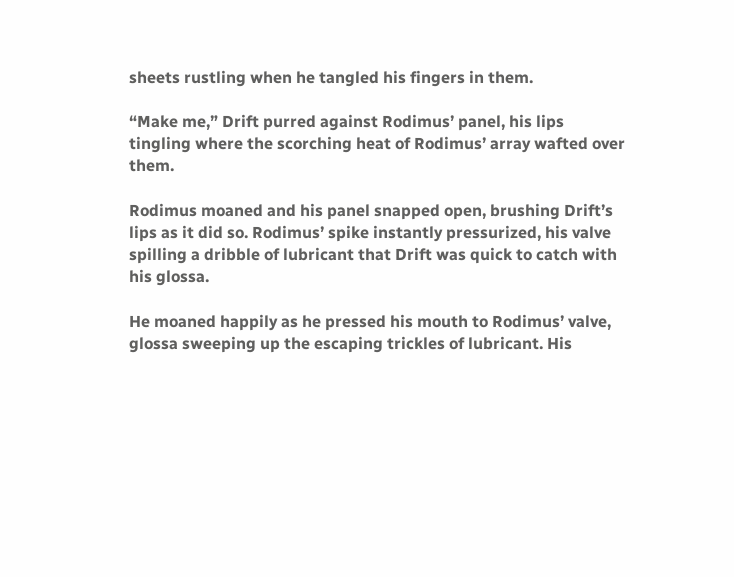sheets rustling when he tangled his fingers in them.

“Make me,” Drift purred against Rodimus’ panel, his lips tingling where the scorching heat of Rodimus’ array wafted over them.

Rodimus moaned and his panel snapped open, brushing Drift’s lips as it did so. Rodimus’ spike instantly pressurized, his valve spilling a dribble of lubricant that Drift was quick to catch with his glossa.

He moaned happily as he pressed his mouth to Rodimus’ valve, glossa sweeping up the escaping trickles of lubricant. His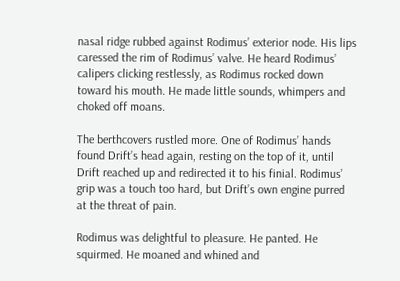nasal ridge rubbed against Rodimus’ exterior node. His lips caressed the rim of Rodimus’ valve. He heard Rodimus’ calipers clicking restlessly, as Rodimus rocked down toward his mouth. He made little sounds, whimpers and choked off moans.

The berthcovers rustled more. One of Rodimus’ hands found Drift’s head again, resting on the top of it, until Drift reached up and redirected it to his finial. Rodimus’ grip was a touch too hard, but Drift’s own engine purred at the threat of pain.

Rodimus was delightful to pleasure. He panted. He squirmed. He moaned and whined and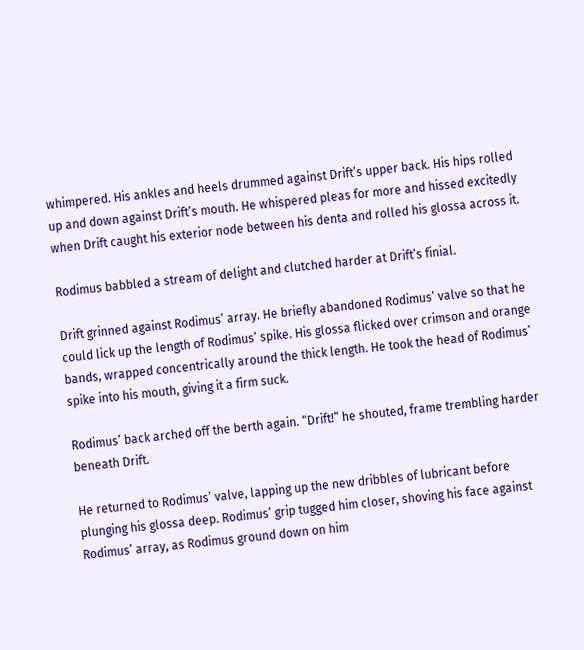whimpered. His ankles and heels drummed against Drift’s upper back. His hips rolled up and down against Drift’s mouth. He whispered pleas for more and hissed excitedly when Drift caught his exterior node between his denta and rolled his glossa across it.

Rodimus babbled a stream of delight and clutched harder at Drift’s finial.

Drift grinned against Rodimus’ array. He briefly abandoned Rodimus’ valve so that he could lick up the length of Rodimus’ spike. His glossa flicked over crimson and orange bands, wrapped concentrically around the thick length. He took the head of Rodimus’ spike into his mouth, giving it a firm suck.

Rodimus’ back arched off the berth again. “Drift!” he shouted, frame trembling harder beneath Drift.

He returned to Rodimus’ valve, lapping up the new dribbles of lubricant before plunging his glossa deep. Rodimus’ grip tugged him closer, shoving his face against Rodimus’ array, as Rodimus ground down on him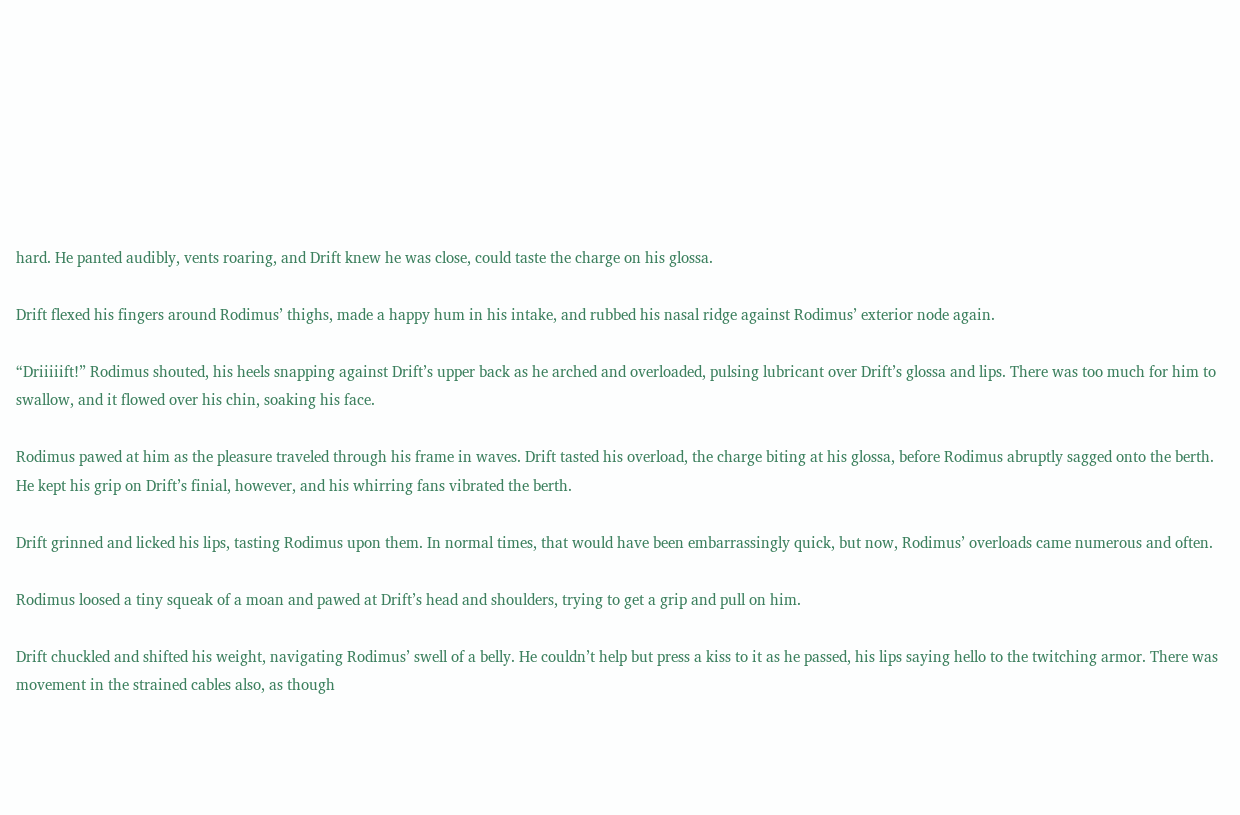hard. He panted audibly, vents roaring, and Drift knew he was close, could taste the charge on his glossa.

Drift flexed his fingers around Rodimus’ thighs, made a happy hum in his intake, and rubbed his nasal ridge against Rodimus’ exterior node again.

“Driiiiift!” Rodimus shouted, his heels snapping against Drift’s upper back as he arched and overloaded, pulsing lubricant over Drift’s glossa and lips. There was too much for him to swallow, and it flowed over his chin, soaking his face.

Rodimus pawed at him as the pleasure traveled through his frame in waves. Drift tasted his overload, the charge biting at his glossa, before Rodimus abruptly sagged onto the berth. He kept his grip on Drift’s finial, however, and his whirring fans vibrated the berth.

Drift grinned and licked his lips, tasting Rodimus upon them. In normal times, that would have been embarrassingly quick, but now, Rodimus’ overloads came numerous and often.

Rodimus loosed a tiny squeak of a moan and pawed at Drift’s head and shoulders, trying to get a grip and pull on him.

Drift chuckled and shifted his weight, navigating Rodimus’ swell of a belly. He couldn’t help but press a kiss to it as he passed, his lips saying hello to the twitching armor. There was movement in the strained cables also, as though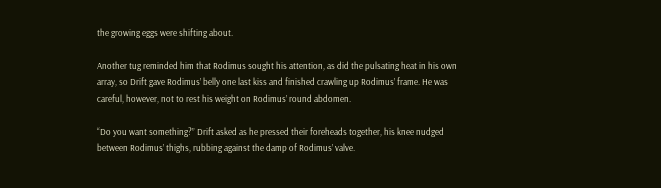the growing eggs were shifting about.

Another tug reminded him that Rodimus sought his attention, as did the pulsating heat in his own array, so Drift gave Rodimus’ belly one last kiss and finished crawling up Rodimus’ frame. He was careful, however, not to rest his weight on Rodimus’ round abdomen.

“Do you want something?” Drift asked as he pressed their foreheads together, his knee nudged between Rodimus’ thighs, rubbing against the damp of Rodimus’ valve.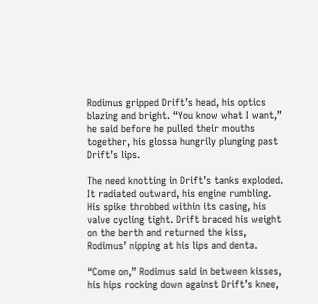Rodimus gripped Drift’s head, his optics blazing and bright. “You know what I want,” he said before he pulled their mouths together, his glossa hungrily plunging past Drift’s lips.

The need knotting in Drift’s tanks exploded. It radiated outward, his engine rumbling. His spike throbbed within its casing, his valve cycling tight. Drift braced his weight on the berth and returned the kiss, Rodimus’ nipping at his lips and denta.

“Come on,” Rodimus said in between kisses, his hips rocking down against Drift’s knee,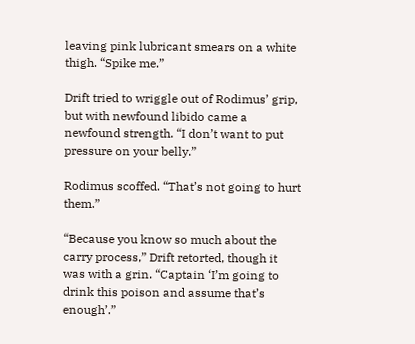leaving pink lubricant smears on a white thigh. “Spike me.”

Drift tried to wriggle out of Rodimus’ grip, but with newfound libido came a newfound strength. “I don’t want to put pressure on your belly.”

Rodimus scoffed. “That’s not going to hurt them.”

“Because you know so much about the carry process,” Drift retorted, though it was with a grin. “Captain ‘I’m going to drink this poison and assume that’s enough’.”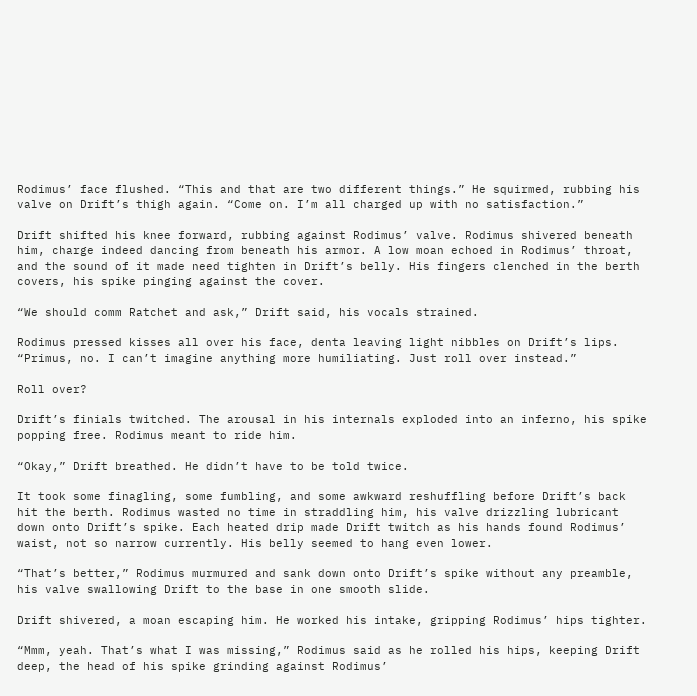Rodimus’ face flushed. “This and that are two different things.” He squirmed, rubbing his valve on Drift’s thigh again. “Come on. I’m all charged up with no satisfaction.”

Drift shifted his knee forward, rubbing against Rodimus’ valve. Rodimus shivered beneath him, charge indeed dancing from beneath his armor. A low moan echoed in Rodimus’ throat, and the sound of it made need tighten in Drift’s belly. His fingers clenched in the berth covers, his spike pinging against the cover.

“We should comm Ratchet and ask,” Drift said, his vocals strained.

Rodimus pressed kisses all over his face, denta leaving light nibbles on Drift’s lips. “Primus, no. I can’t imagine anything more humiliating. Just roll over instead.”

Roll over?

Drift’s finials twitched. The arousal in his internals exploded into an inferno, his spike popping free. Rodimus meant to ride him.

“Okay,” Drift breathed. He didn’t have to be told twice.

It took some finagling, some fumbling, and some awkward reshuffling before Drift’s back hit the berth. Rodimus wasted no time in straddling him, his valve drizzling lubricant down onto Drift’s spike. Each heated drip made Drift twitch as his hands found Rodimus’ waist, not so narrow currently. His belly seemed to hang even lower.

“That’s better,” Rodimus murmured and sank down onto Drift’s spike without any preamble, his valve swallowing Drift to the base in one smooth slide.

Drift shivered, a moan escaping him. He worked his intake, gripping Rodimus’ hips tighter.

“Mmm, yeah. That’s what I was missing,” Rodimus said as he rolled his hips, keeping Drift deep, the head of his spike grinding against Rodimus’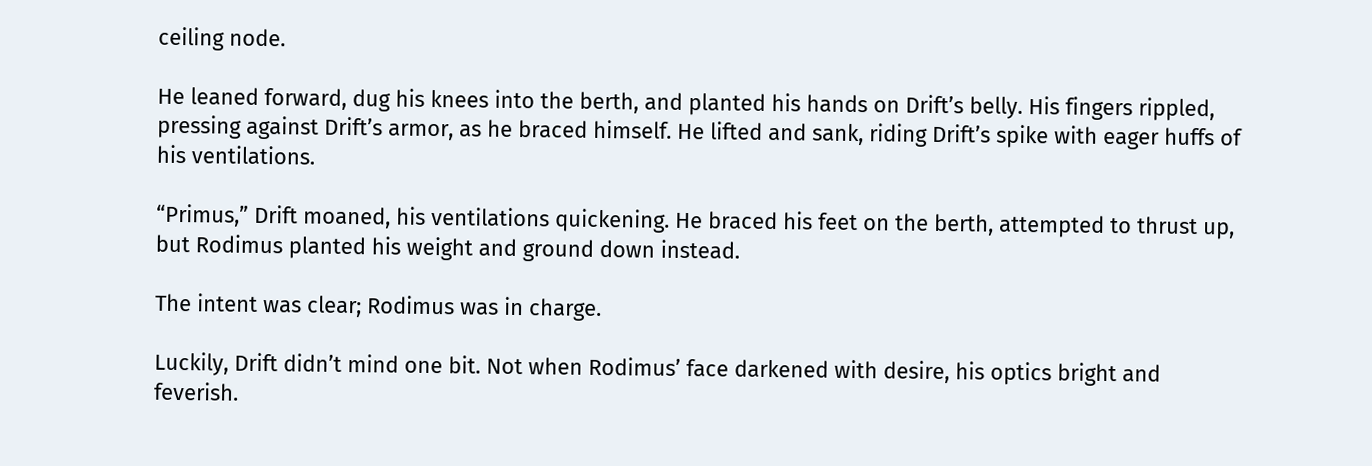ceiling node.

He leaned forward, dug his knees into the berth, and planted his hands on Drift’s belly. His fingers rippled, pressing against Drift’s armor, as he braced himself. He lifted and sank, riding Drift’s spike with eager huffs of his ventilations.

“Primus,” Drift moaned, his ventilations quickening. He braced his feet on the berth, attempted to thrust up, but Rodimus planted his weight and ground down instead.

The intent was clear; Rodimus was in charge.

Luckily, Drift didn’t mind one bit. Not when Rodimus’ face darkened with desire, his optics bright and feverish.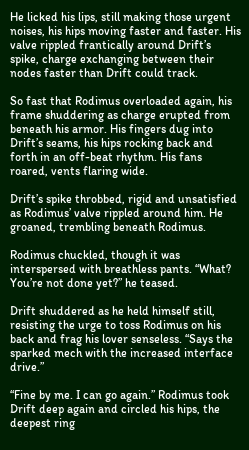He licked his lips, still making those urgent noises, his hips moving faster and faster. His valve rippled frantically around Drift’s spike, charge exchanging between their nodes faster than Drift could track.

So fast that Rodimus overloaded again, his frame shuddering as charge erupted from beneath his armor. His fingers dug into Drift’s seams, his hips rocking back and forth in an off-beat rhythm. His fans roared, vents flaring wide.

Drift’s spike throbbed, rigid and unsatisfied as Rodimus’ valve rippled around him. He groaned, trembling beneath Rodimus.

Rodimus chuckled, though it was interspersed with breathless pants. “What? You’re not done yet?” he teased.

Drift shuddered as he held himself still, resisting the urge to toss Rodimus on his back and frag his lover senseless. “Says the sparked mech with the increased interface drive.”

“Fine by me. I can go again.” Rodimus took Drift deep again and circled his hips, the deepest ring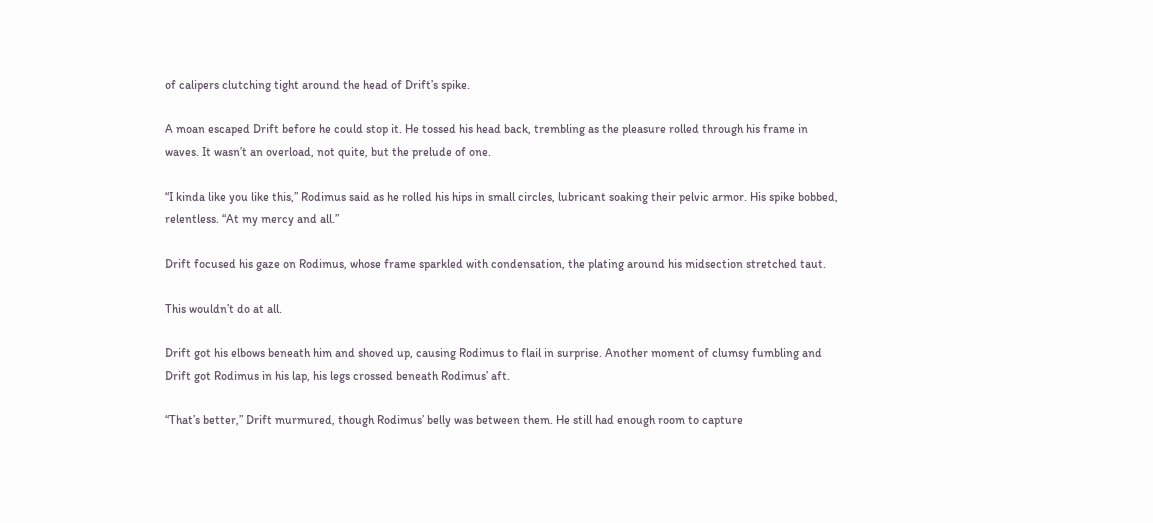of calipers clutching tight around the head of Drift’s spike.

A moan escaped Drift before he could stop it. He tossed his head back, trembling as the pleasure rolled through his frame in waves. It wasn’t an overload, not quite, but the prelude of one.

“I kinda like you like this,” Rodimus said as he rolled his hips in small circles, lubricant soaking their pelvic armor. His spike bobbed, relentless. “At my mercy and all.”

Drift focused his gaze on Rodimus, whose frame sparkled with condensation, the plating around his midsection stretched taut.

This wouldn’t do at all.

Drift got his elbows beneath him and shoved up, causing Rodimus to flail in surprise. Another moment of clumsy fumbling and Drift got Rodimus in his lap, his legs crossed beneath Rodimus’ aft.

“That’s better,” Drift murmured, though Rodimus’ belly was between them. He still had enough room to capture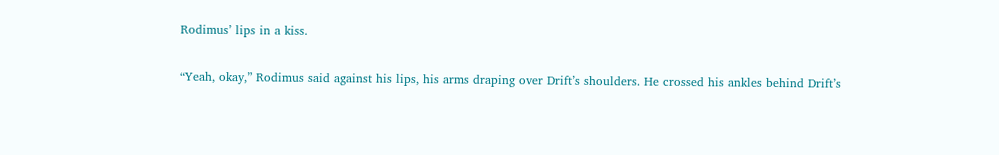Rodimus’ lips in a kiss.

“Yeah, okay,” Rodimus said against his lips, his arms draping over Drift’s shoulders. He crossed his ankles behind Drift’s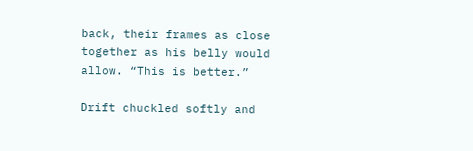back, their frames as close together as his belly would allow. “This is better.”

Drift chuckled softly and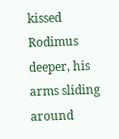kissed Rodimus deeper, his arms sliding around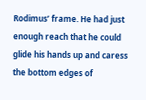Rodimus’ frame. He had just enough reach that he could glide his hands up and caress the bottom edges of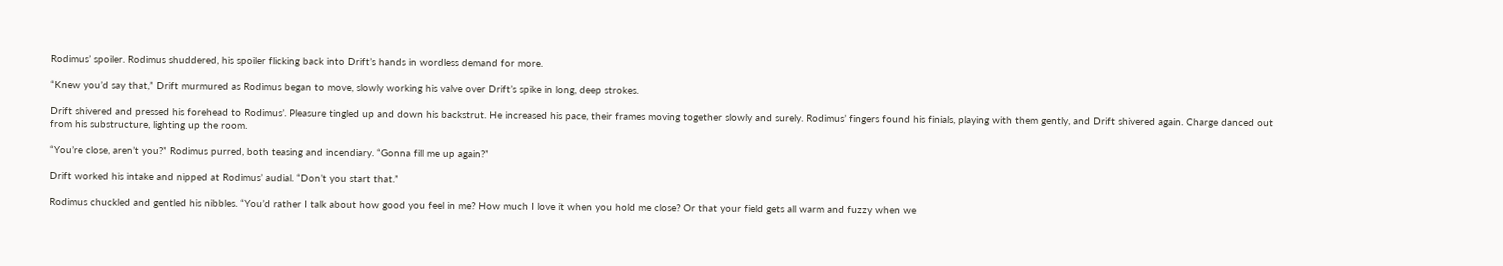Rodimus’ spoiler. Rodimus shuddered, his spoiler flicking back into Drift’s hands in wordless demand for more.

“Knew you’d say that,” Drift murmured as Rodimus began to move, slowly working his valve over Drift’s spike in long, deep strokes.

Drift shivered and pressed his forehead to Rodimus’. Pleasure tingled up and down his backstrut. He increased his pace, their frames moving together slowly and surely. Rodimus’ fingers found his finials, playing with them gently, and Drift shivered again. Charge danced out from his substructure, lighting up the room.

“You’re close, aren’t you?” Rodimus purred, both teasing and incendiary. “Gonna fill me up again?”

Drift worked his intake and nipped at Rodimus’ audial. “Don’t you start that.”

Rodimus chuckled and gentled his nibbles. “You’d rather I talk about how good you feel in me? How much I love it when you hold me close? Or that your field gets all warm and fuzzy when we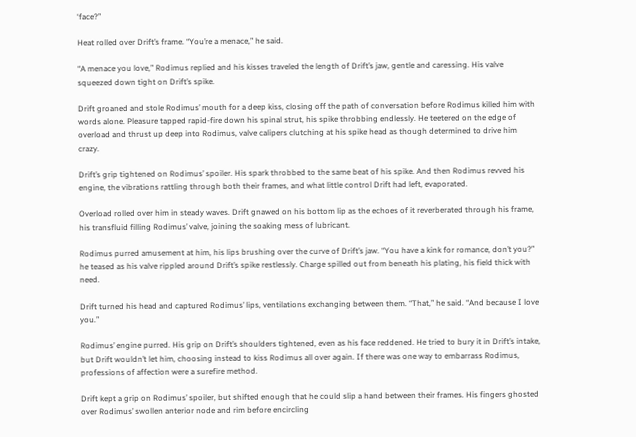‘face?”

Heat rolled over Drift’s frame. “You’re a menace,” he said.

“A menace you love,” Rodimus replied and his kisses traveled the length of Drift’s jaw, gentle and caressing. His valve squeezed down tight on Drift’s spike.

Drift groaned and stole Rodimus’ mouth for a deep kiss, closing off the path of conversation before Rodimus killed him with words alone. Pleasure tapped rapid-fire down his spinal strut, his spike throbbing endlessly. He teetered on the edge of overload and thrust up deep into Rodimus, valve calipers clutching at his spike head as though determined to drive him crazy.

Drift’s grip tightened on Rodimus’ spoiler. His spark throbbed to the same beat of his spike. And then Rodimus revved his engine, the vibrations rattling through both their frames, and what little control Drift had left, evaporated.

Overload rolled over him in steady waves. Drift gnawed on his bottom lip as the echoes of it reverberated through his frame, his transfluid filling Rodimus’ valve, joining the soaking mess of lubricant.

Rodimus purred amusement at him, his lips brushing over the curve of Drift’s jaw. “You have a kink for romance, don’t you?” he teased as his valve rippled around Drift’s spike restlessly. Charge spilled out from beneath his plating, his field thick with need.

Drift turned his head and captured Rodimus’ lips, ventilations exchanging between them. “That,” he said. “And because I love you.”

Rodimus’ engine purred. His grip on Drift’s shoulders tightened, even as his face reddened. He tried to bury it in Drift’s intake, but Drift wouldn’t let him, choosing instead to kiss Rodimus all over again. If there was one way to embarrass Rodimus, professions of affection were a surefire method.

Drift kept a grip on Rodimus’ spoiler, but shifted enough that he could slip a hand between their frames. His fingers ghosted over Rodimus’ swollen anterior node and rim before encircling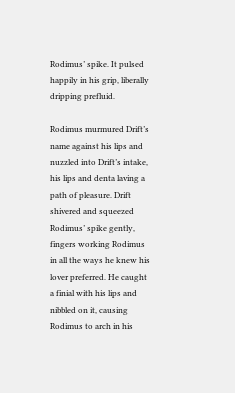Rodimus’ spike. It pulsed happily in his grip, liberally dripping prefluid.

Rodimus murmured Drift’s name against his lips and nuzzled into Drift’s intake, his lips and denta laving a path of pleasure. Drift shivered and squeezed Rodimus’ spike gently, fingers working Rodimus in all the ways he knew his lover preferred. He caught a finial with his lips and nibbled on it, causing Rodimus to arch in his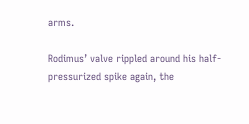arms.

Rodimus’ valve rippled around his half-pressurized spike again, the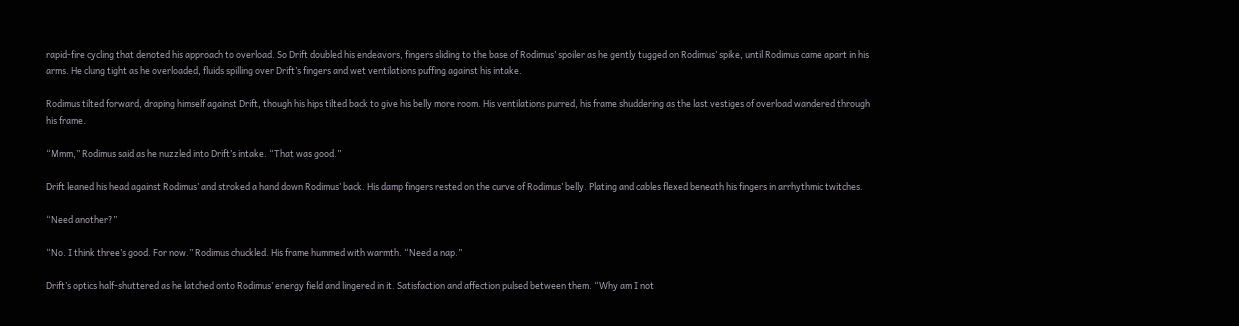rapid-fire cycling that denoted his approach to overload. So Drift doubled his endeavors, fingers sliding to the base of Rodimus’ spoiler as he gently tugged on Rodimus’ spike, until Rodimus came apart in his arms. He clung tight as he overloaded, fluids spilling over Drift’s fingers and wet ventilations puffing against his intake.

Rodimus tilted forward, draping himself against Drift, though his hips tilted back to give his belly more room. His ventilations purred, his frame shuddering as the last vestiges of overload wandered through his frame.

“Mmm,” Rodimus said as he nuzzled into Drift’s intake. “That was good.”

Drift leaned his head against Rodimus’ and stroked a hand down Rodimus’ back. His damp fingers rested on the curve of Rodimus’ belly. Plating and cables flexed beneath his fingers in arrhythmic twitches.

“Need another?”

“No. I think three’s good. For now.” Rodimus chuckled. His frame hummed with warmth. “Need a nap.”

Drift’s optics half-shuttered as he latched onto Rodimus’ energy field and lingered in it. Satisfaction and affection pulsed between them. “Why am I not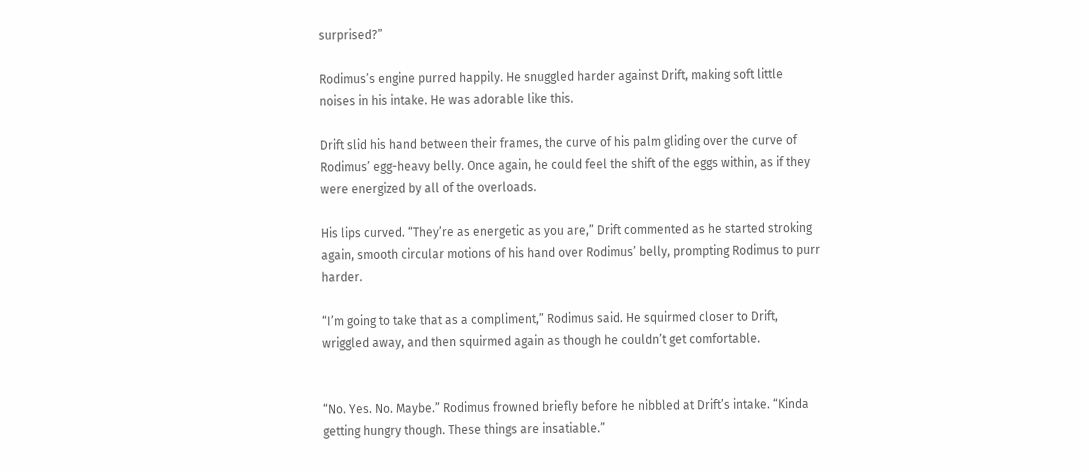surprised?”

Rodimus’s engine purred happily. He snuggled harder against Drift, making soft little noises in his intake. He was adorable like this.

Drift slid his hand between their frames, the curve of his palm gliding over the curve of Rodimus’ egg-heavy belly. Once again, he could feel the shift of the eggs within, as if they were energized by all of the overloads.

His lips curved. “They’re as energetic as you are,” Drift commented as he started stroking again, smooth circular motions of his hand over Rodimus’ belly, prompting Rodimus to purr harder.

“I’m going to take that as a compliment,” Rodimus said. He squirmed closer to Drift, wriggled away, and then squirmed again as though he couldn’t get comfortable.


“No. Yes. No. Maybe.” Rodimus frowned briefly before he nibbled at Drift’s intake. “Kinda getting hungry though. These things are insatiable.”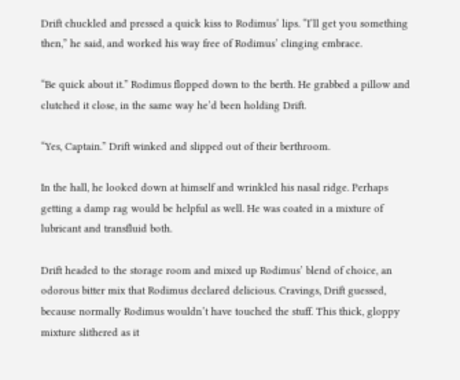Drift chuckled and pressed a quick kiss to Rodimus’ lips. “I’ll get you something then,” he said, and worked his way free of Rodimus’ clinging embrace.

“Be quick about it.” Rodimus flopped down to the berth. He grabbed a pillow and clutched it close, in the same way he’d been holding Drift.

“Yes, Captain.” Drift winked and slipped out of their berthroom.

In the hall, he looked down at himself and wrinkled his nasal ridge. Perhaps getting a damp rag would be helpful as well. He was coated in a mixture of lubricant and transfluid both.

Drift headed to the storage room and mixed up Rodimus’ blend of choice, an odorous bitter mix that Rodimus declared delicious. Cravings, Drift guessed, because normally Rodimus wouldn’t have touched the stuff. This thick, gloppy mixture slithered as it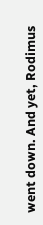went down. And yet, Rodimus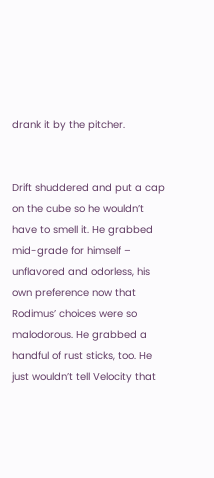drank it by the pitcher.


Drift shuddered and put a cap on the cube so he wouldn’t have to smell it. He grabbed mid-grade for himself – unflavored and odorless, his own preference now that Rodimus’ choices were so malodorous. He grabbed a handful of rust sticks, too. He just wouldn’t tell Velocity that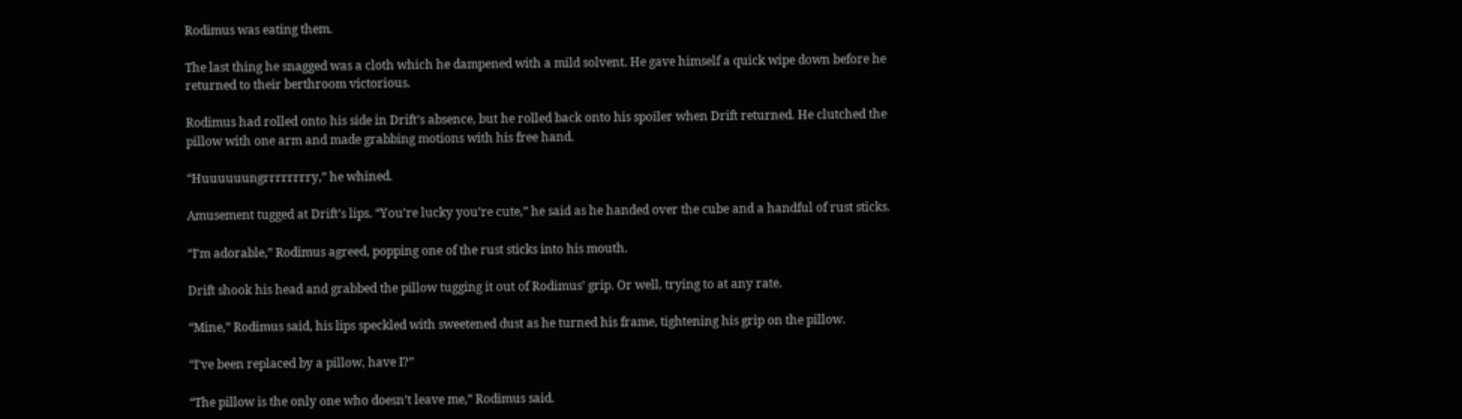Rodimus was eating them.

The last thing he snagged was a cloth which he dampened with a mild solvent. He gave himself a quick wipe down before he returned to their berthroom victorious.

Rodimus had rolled onto his side in Drift’s absence, but he rolled back onto his spoiler when Drift returned. He clutched the pillow with one arm and made grabbing motions with his free hand.

“Huuuuuungrrrrrrrry,” he whined.

Amusement tugged at Drift’s lips. “You’re lucky you’re cute,” he said as he handed over the cube and a handful of rust sticks.

“I’m adorable,” Rodimus agreed, popping one of the rust sticks into his mouth.

Drift shook his head and grabbed the pillow tugging it out of Rodimus’ grip. Or well, trying to at any rate.

“Mine,” Rodimus said, his lips speckled with sweetened dust as he turned his frame, tightening his grip on the pillow.

“I’ve been replaced by a pillow, have I?”

“The pillow is the only one who doesn’t leave me,” Rodimus said.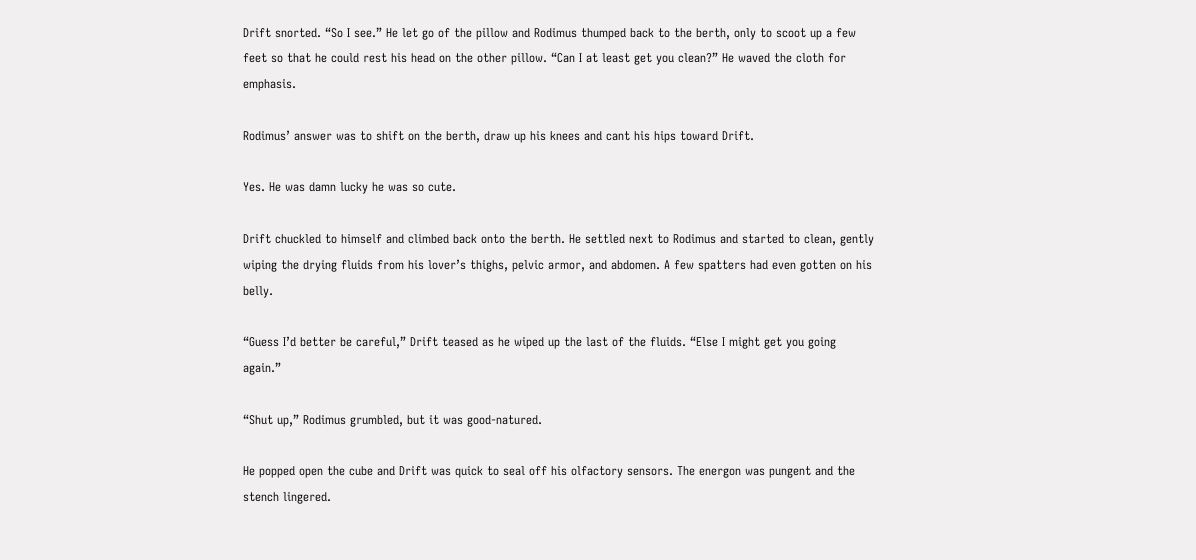Drift snorted. “So I see.” He let go of the pillow and Rodimus thumped back to the berth, only to scoot up a few feet so that he could rest his head on the other pillow. “Can I at least get you clean?” He waved the cloth for emphasis.

Rodimus’ answer was to shift on the berth, draw up his knees and cant his hips toward Drift.

Yes. He was damn lucky he was so cute.

Drift chuckled to himself and climbed back onto the berth. He settled next to Rodimus and started to clean, gently wiping the drying fluids from his lover’s thighs, pelvic armor, and abdomen. A few spatters had even gotten on his belly.

“Guess I’d better be careful,” Drift teased as he wiped up the last of the fluids. “Else I might get you going again.”

“Shut up,” Rodimus grumbled, but it was good-natured.

He popped open the cube and Drift was quick to seal off his olfactory sensors. The energon was pungent and the stench lingered.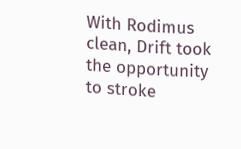With Rodimus clean, Drift took the opportunity to stroke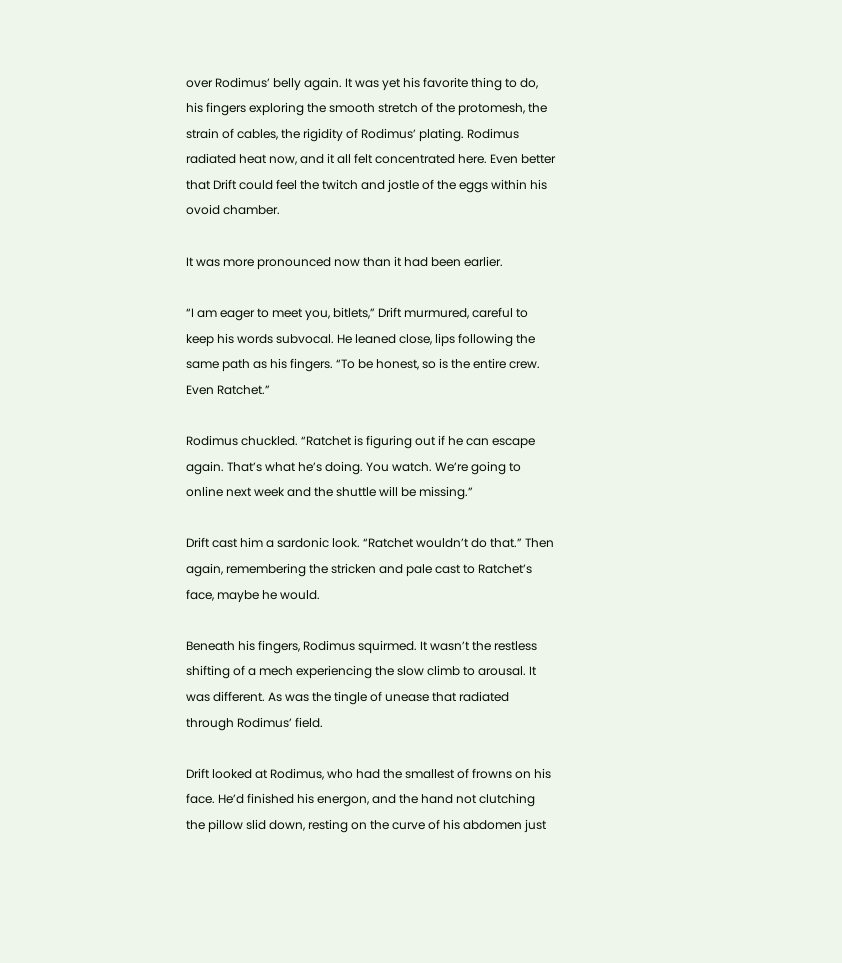over Rodimus’ belly again. It was yet his favorite thing to do, his fingers exploring the smooth stretch of the protomesh, the strain of cables, the rigidity of Rodimus’ plating. Rodimus radiated heat now, and it all felt concentrated here. Even better that Drift could feel the twitch and jostle of the eggs within his ovoid chamber.

It was more pronounced now than it had been earlier.

“I am eager to meet you, bitlets,” Drift murmured, careful to keep his words subvocal. He leaned close, lips following the same path as his fingers. “To be honest, so is the entire crew. Even Ratchet.”

Rodimus chuckled. “Ratchet is figuring out if he can escape again. That’s what he’s doing. You watch. We’re going to online next week and the shuttle will be missing.”

Drift cast him a sardonic look. “Ratchet wouldn’t do that.” Then again, remembering the stricken and pale cast to Ratchet’s face, maybe he would.

Beneath his fingers, Rodimus squirmed. It wasn’t the restless shifting of a mech experiencing the slow climb to arousal. It was different. As was the tingle of unease that radiated through Rodimus’ field.

Drift looked at Rodimus, who had the smallest of frowns on his face. He’d finished his energon, and the hand not clutching the pillow slid down, resting on the curve of his abdomen just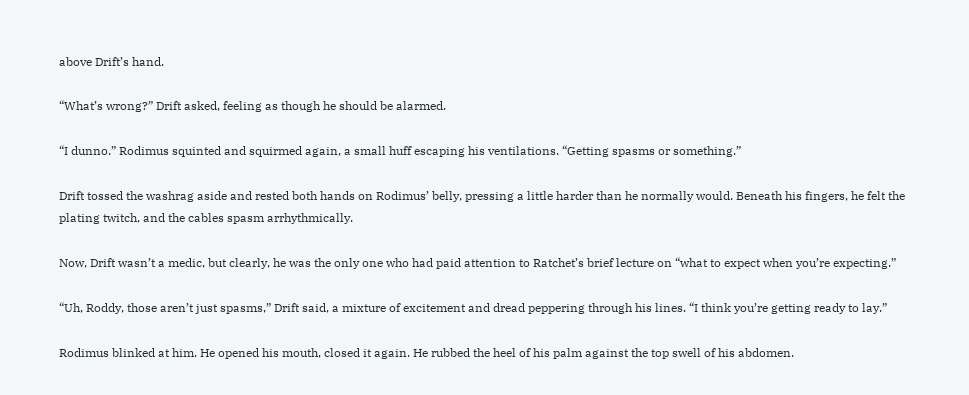above Drift’s hand.

“What’s wrong?” Drift asked, feeling as though he should be alarmed.

“I dunno.” Rodimus squinted and squirmed again, a small huff escaping his ventilations. “Getting spasms or something.”

Drift tossed the washrag aside and rested both hands on Rodimus’ belly, pressing a little harder than he normally would. Beneath his fingers, he felt the plating twitch, and the cables spasm arrhythmically.

Now, Drift wasn’t a medic, but clearly, he was the only one who had paid attention to Ratchet’s brief lecture on “what to expect when you’re expecting.”

“Uh, Roddy, those aren’t just spasms,” Drift said, a mixture of excitement and dread peppering through his lines. “I think you’re getting ready to lay.”

Rodimus blinked at him. He opened his mouth, closed it again. He rubbed the heel of his palm against the top swell of his abdomen.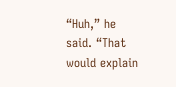“Huh,” he said. “That would explain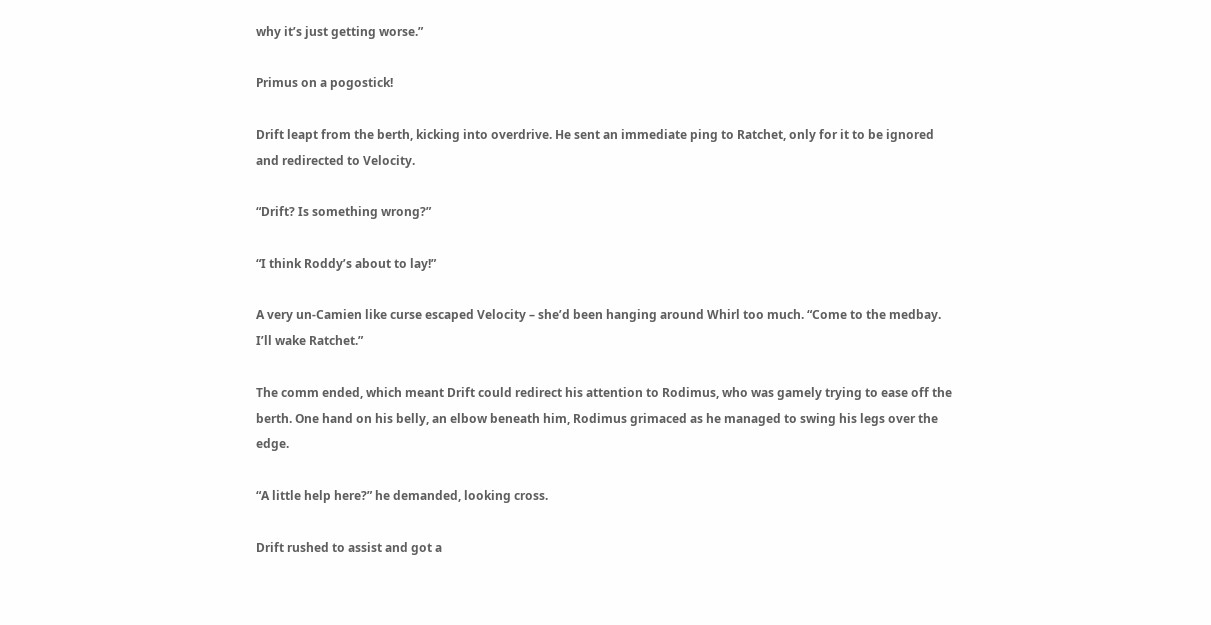why it’s just getting worse.”

Primus on a pogostick!

Drift leapt from the berth, kicking into overdrive. He sent an immediate ping to Ratchet, only for it to be ignored and redirected to Velocity.

“Drift? Is something wrong?”

“I think Roddy’s about to lay!”

A very un-Camien like curse escaped Velocity – she’d been hanging around Whirl too much. “Come to the medbay. I’ll wake Ratchet.”

The comm ended, which meant Drift could redirect his attention to Rodimus, who was gamely trying to ease off the berth. One hand on his belly, an elbow beneath him, Rodimus grimaced as he managed to swing his legs over the edge.

“A little help here?” he demanded, looking cross.

Drift rushed to assist and got a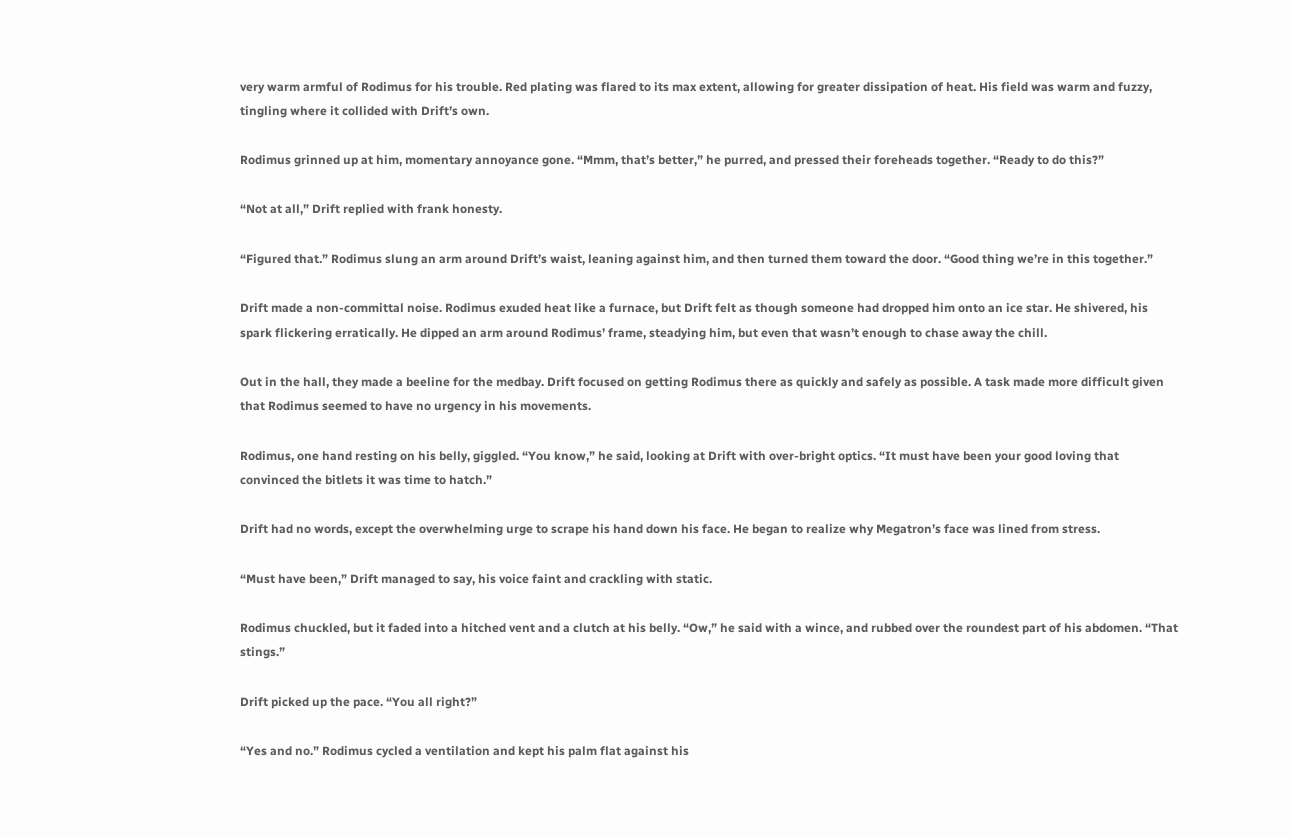very warm armful of Rodimus for his trouble. Red plating was flared to its max extent, allowing for greater dissipation of heat. His field was warm and fuzzy, tingling where it collided with Drift’s own.

Rodimus grinned up at him, momentary annoyance gone. “Mmm, that’s better,” he purred, and pressed their foreheads together. “Ready to do this?”

“Not at all,” Drift replied with frank honesty.

“Figured that.” Rodimus slung an arm around Drift’s waist, leaning against him, and then turned them toward the door. “Good thing we’re in this together.”

Drift made a non-committal noise. Rodimus exuded heat like a furnace, but Drift felt as though someone had dropped him onto an ice star. He shivered, his spark flickering erratically. He dipped an arm around Rodimus’ frame, steadying him, but even that wasn’t enough to chase away the chill.

Out in the hall, they made a beeline for the medbay. Drift focused on getting Rodimus there as quickly and safely as possible. A task made more difficult given that Rodimus seemed to have no urgency in his movements.

Rodimus, one hand resting on his belly, giggled. “You know,” he said, looking at Drift with over-bright optics. “It must have been your good loving that convinced the bitlets it was time to hatch.”

Drift had no words, except the overwhelming urge to scrape his hand down his face. He began to realize why Megatron’s face was lined from stress.

“Must have been,” Drift managed to say, his voice faint and crackling with static.

Rodimus chuckled, but it faded into a hitched vent and a clutch at his belly. “Ow,” he said with a wince, and rubbed over the roundest part of his abdomen. “That stings.”

Drift picked up the pace. “You all right?”

“Yes and no.” Rodimus cycled a ventilation and kept his palm flat against his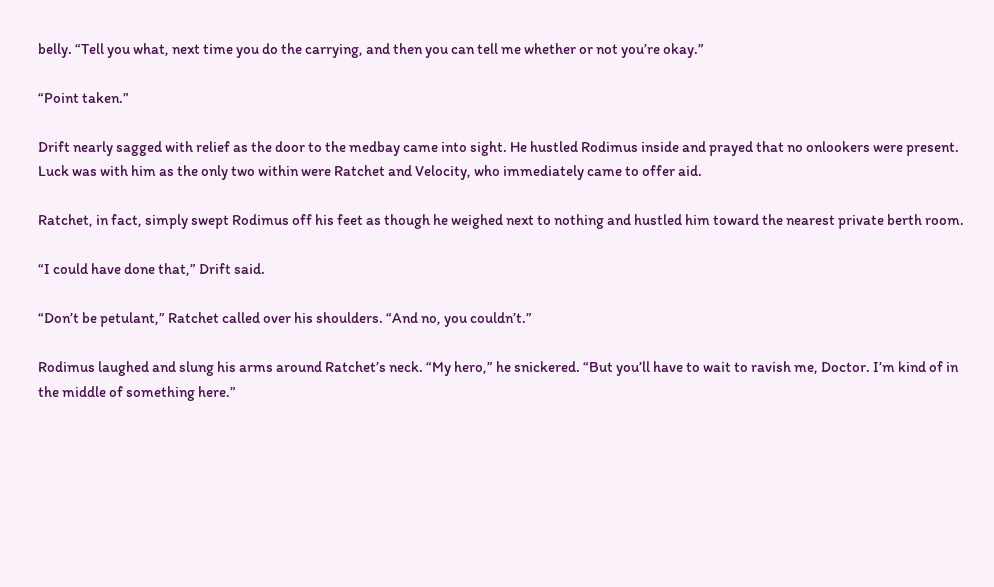belly. “Tell you what, next time you do the carrying, and then you can tell me whether or not you’re okay.”

“Point taken.”

Drift nearly sagged with relief as the door to the medbay came into sight. He hustled Rodimus inside and prayed that no onlookers were present. Luck was with him as the only two within were Ratchet and Velocity, who immediately came to offer aid.

Ratchet, in fact, simply swept Rodimus off his feet as though he weighed next to nothing and hustled him toward the nearest private berth room.

“I could have done that,” Drift said.

“Don’t be petulant,” Ratchet called over his shoulders. “And no, you couldn’t.”

Rodimus laughed and slung his arms around Ratchet’s neck. “My hero,” he snickered. “But you’ll have to wait to ravish me, Doctor. I’m kind of in the middle of something here.”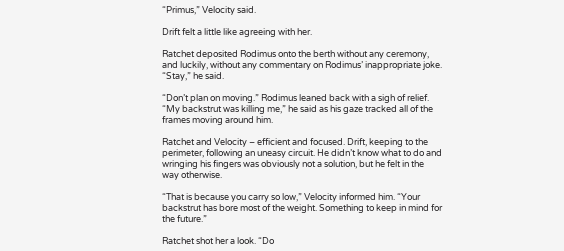“Primus,” Velocity said.

Drift felt a little like agreeing with her.

Ratchet deposited Rodimus onto the berth without any ceremony, and luckily, without any commentary on Rodimus’ inappropriate joke. “Stay,” he said.

“Don’t plan on moving.” Rodimus leaned back with a sigh of relief. “My backstrut was killing me,” he said as his gaze tracked all of the frames moving around him.

Ratchet and Velocity – efficient and focused. Drift, keeping to the perimeter, following an uneasy circuit. He didn’t know what to do and wringing his fingers was obviously not a solution, but he felt in the way otherwise.

“That is because you carry so low,” Velocity informed him. “Your backstrut has bore most of the weight. Something to keep in mind for the future.”

Ratchet shot her a look. “Do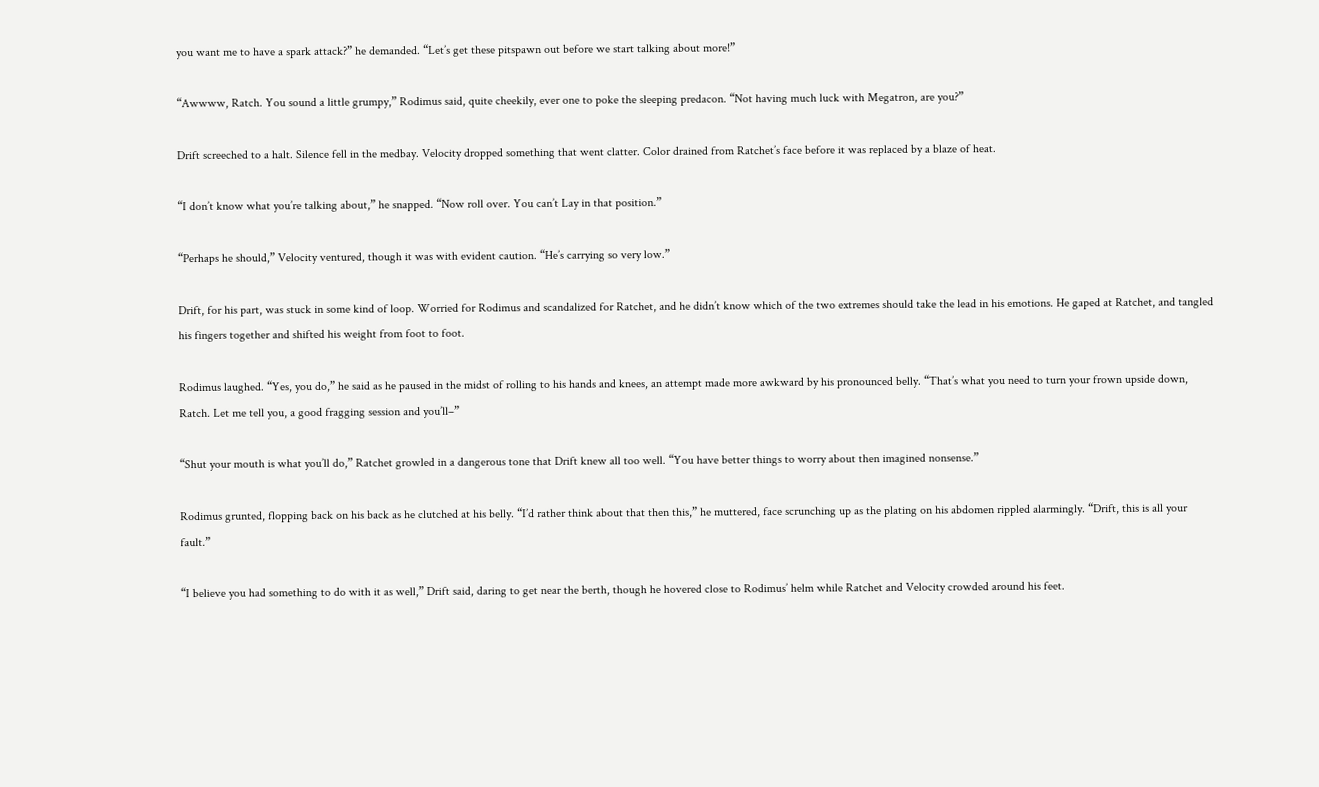you want me to have a spark attack?” he demanded. “Let’s get these pitspawn out before we start talking about more!”

“Awwww, Ratch. You sound a little grumpy,” Rodimus said, quite cheekily, ever one to poke the sleeping predacon. “Not having much luck with Megatron, are you?”

Drift screeched to a halt. Silence fell in the medbay. Velocity dropped something that went clatter. Color drained from Ratchet’s face before it was replaced by a blaze of heat.

“I don’t know what you’re talking about,” he snapped. “Now roll over. You can’t Lay in that position.”

“Perhaps he should,” Velocity ventured, though it was with evident caution. “He’s carrying so very low.”

Drift, for his part, was stuck in some kind of loop. Worried for Rodimus and scandalized for Ratchet, and he didn’t know which of the two extremes should take the lead in his emotions. He gaped at Ratchet, and tangled his fingers together and shifted his weight from foot to foot.

Rodimus laughed. “Yes, you do,” he said as he paused in the midst of rolling to his hands and knees, an attempt made more awkward by his pronounced belly. “That’s what you need to turn your frown upside down, Ratch. Let me tell you, a good fragging session and you’ll–”

“Shut your mouth is what you’ll do,” Ratchet growled in a dangerous tone that Drift knew all too well. “You have better things to worry about then imagined nonsense.”

Rodimus grunted, flopping back on his back as he clutched at his belly. “I’d rather think about that then this,” he muttered, face scrunching up as the plating on his abdomen rippled alarmingly. “Drift, this is all your fault.”

“I believe you had something to do with it as well,” Drift said, daring to get near the berth, though he hovered close to Rodimus’ helm while Ratchet and Velocity crowded around his feet.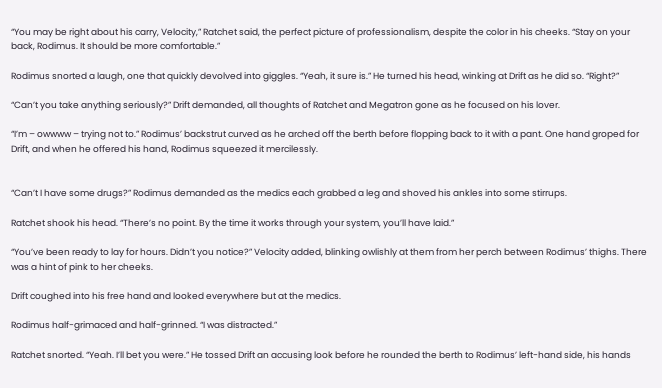“You may be right about his carry, Velocity,” Ratchet said, the perfect picture of professionalism, despite the color in his cheeks. “Stay on your back, Rodimus. It should be more comfortable.”

Rodimus snorted a laugh, one that quickly devolved into giggles. “Yeah, it sure is.” He turned his head, winking at Drift as he did so. “Right?”

“Can’t you take anything seriously?” Drift demanded, all thoughts of Ratchet and Megatron gone as he focused on his lover.

“I’m – owwww – trying not to.” Rodimus’ backstrut curved as he arched off the berth before flopping back to it with a pant. One hand groped for Drift, and when he offered his hand, Rodimus squeezed it mercilessly.


“Can’t I have some drugs?” Rodimus demanded as the medics each grabbed a leg and shoved his ankles into some stirrups.

Ratchet shook his head. “There’s no point. By the time it works through your system, you’ll have laid.”

“You’ve been ready to lay for hours. Didn’t you notice?” Velocity added, blinking owlishly at them from her perch between Rodimus’ thighs. There was a hint of pink to her cheeks.

Drift coughed into his free hand and looked everywhere but at the medics.

Rodimus half-grimaced and half-grinned. “I was distracted.”

Ratchet snorted. “Yeah. I’ll bet you were.” He tossed Drift an accusing look before he rounded the berth to Rodimus’ left-hand side, his hands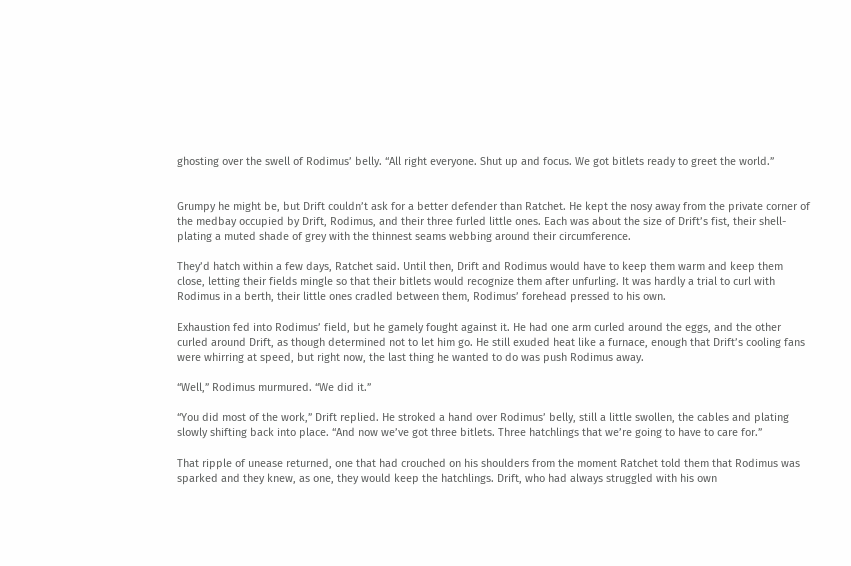ghosting over the swell of Rodimus’ belly. “All right everyone. Shut up and focus. We got bitlets ready to greet the world.”


Grumpy he might be, but Drift couldn’t ask for a better defender than Ratchet. He kept the nosy away from the private corner of the medbay occupied by Drift, Rodimus, and their three furled little ones. Each was about the size of Drift’s fist, their shell-plating a muted shade of grey with the thinnest seams webbing around their circumference.

They’d hatch within a few days, Ratchet said. Until then, Drift and Rodimus would have to keep them warm and keep them close, letting their fields mingle so that their bitlets would recognize them after unfurling. It was hardly a trial to curl with Rodimus in a berth, their little ones cradled between them, Rodimus’ forehead pressed to his own.

Exhaustion fed into Rodimus’ field, but he gamely fought against it. He had one arm curled around the eggs, and the other curled around Drift, as though determined not to let him go. He still exuded heat like a furnace, enough that Drift’s cooling fans were whirring at speed, but right now, the last thing he wanted to do was push Rodimus away.

“Well,” Rodimus murmured. “We did it.”

“You did most of the work,” Drift replied. He stroked a hand over Rodimus’ belly, still a little swollen, the cables and plating slowly shifting back into place. “And now we’ve got three bitlets. Three hatchlings that we’re going to have to care for.”

That ripple of unease returned, one that had crouched on his shoulders from the moment Ratchet told them that Rodimus was sparked and they knew, as one, they would keep the hatchlings. Drift, who had always struggled with his own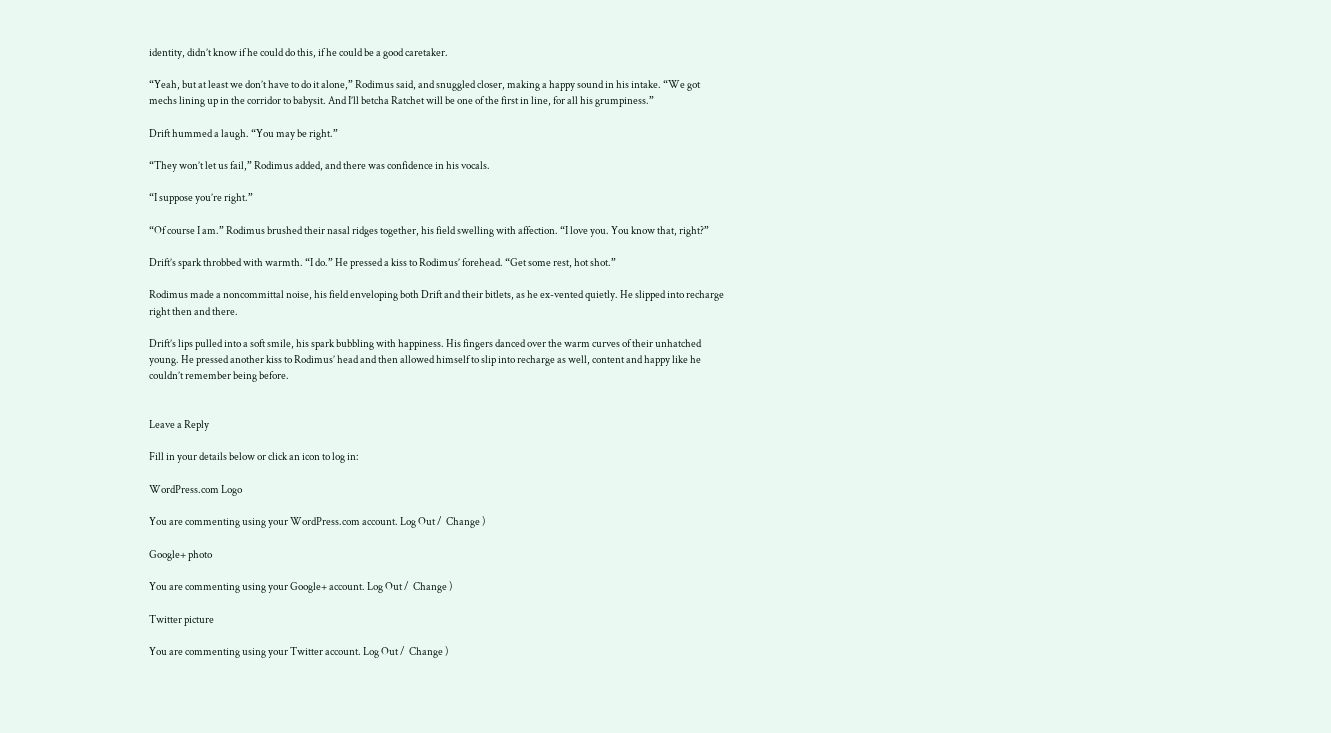identity, didn’t know if he could do this, if he could be a good caretaker.

“Yeah, but at least we don’t have to do it alone,” Rodimus said, and snuggled closer, making a happy sound in his intake. “We got mechs lining up in the corridor to babysit. And I’ll betcha Ratchet will be one of the first in line, for all his grumpiness.”

Drift hummed a laugh. “You may be right.”

“They won’t let us fail,” Rodimus added, and there was confidence in his vocals.

“I suppose you’re right.”

“Of course I am.” Rodimus brushed their nasal ridges together, his field swelling with affection. “I love you. You know that, right?”

Drift’s spark throbbed with warmth. “I do.” He pressed a kiss to Rodimus’ forehead. “Get some rest, hot shot.”

Rodimus made a noncommittal noise, his field enveloping both Drift and their bitlets, as he ex-vented quietly. He slipped into recharge right then and there.

Drift’s lips pulled into a soft smile, his spark bubbling with happiness. His fingers danced over the warm curves of their unhatched young. He pressed another kiss to Rodimus’ head and then allowed himself to slip into recharge as well, content and happy like he couldn’t remember being before.


Leave a Reply

Fill in your details below or click an icon to log in:

WordPress.com Logo

You are commenting using your WordPress.com account. Log Out /  Change )

Google+ photo

You are commenting using your Google+ account. Log Out /  Change )

Twitter picture

You are commenting using your Twitter account. Log Out /  Change )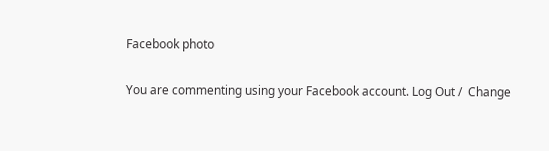Facebook photo

You are commenting using your Facebook account. Log Out /  Change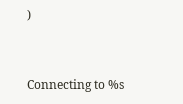)


Connecting to %s